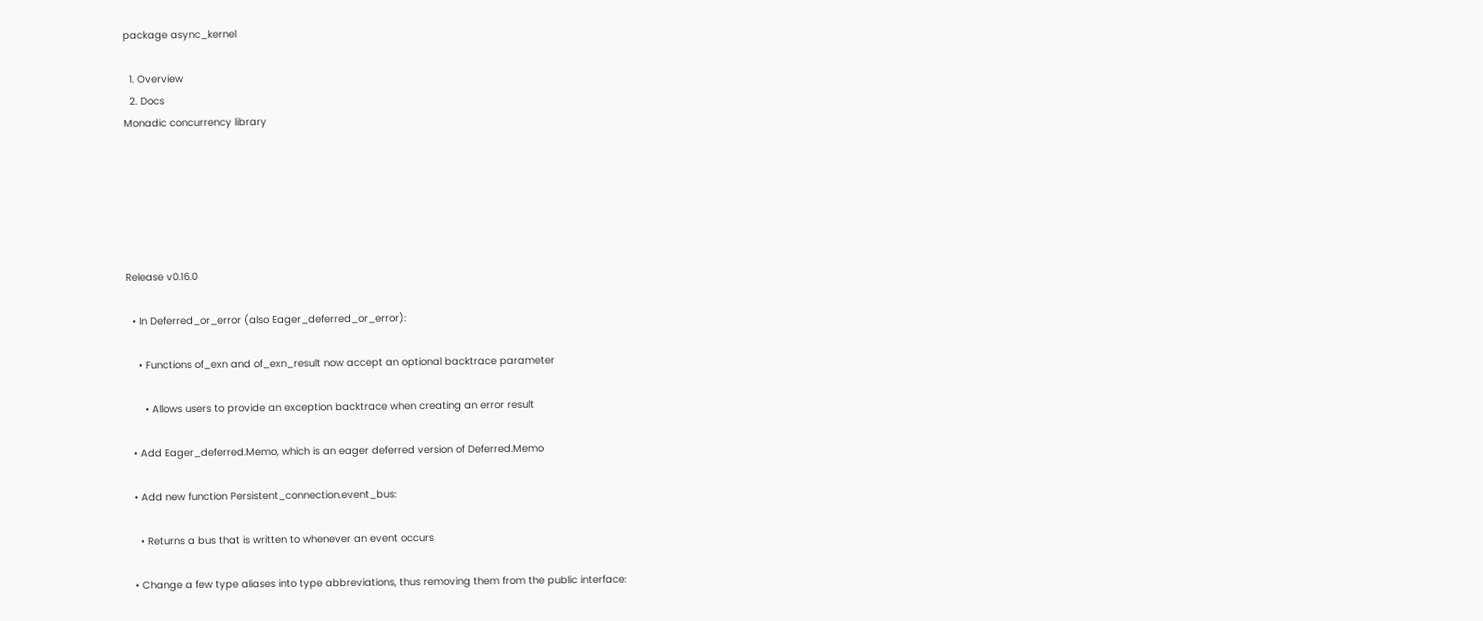package async_kernel

  1. Overview
  2. Docs
Monadic concurrency library






Release v0.16.0

  • In Deferred_or_error (also Eager_deferred_or_error):

    • Functions of_exn and of_exn_result now accept an optional backtrace parameter

      • Allows users to provide an exception backtrace when creating an error result

  • Add Eager_deferred.Memo, which is an eager deferred version of Deferred.Memo

  • Add new function Persistent_connection.event_bus:

    • Returns a bus that is written to whenever an event occurs

  • Change a few type aliases into type abbreviations, thus removing them from the public interface: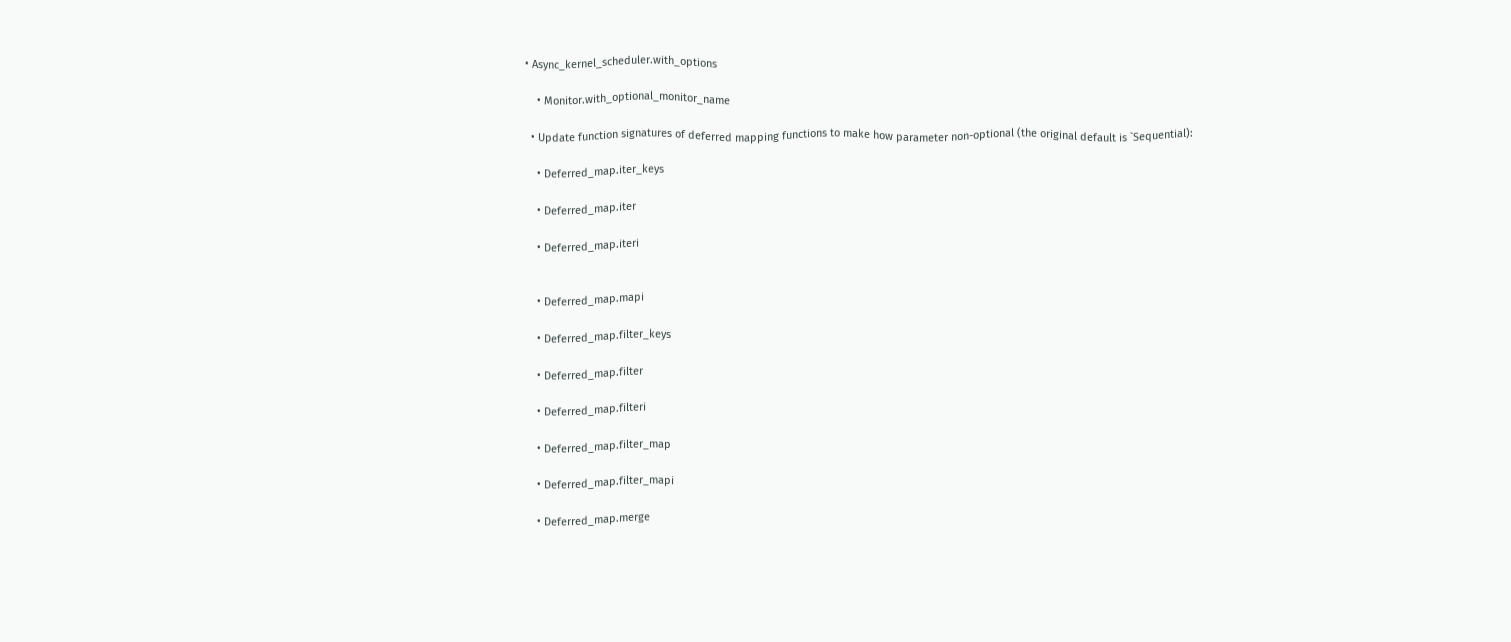• Async_kernel_scheduler.with_options

    • Monitor.with_optional_monitor_name

  • Update function signatures of deferred mapping functions to make how parameter non-optional (the original default is `Sequential):

    • Deferred_map.iter_keys

    • Deferred_map.iter

    • Deferred_map.iteri


    • Deferred_map.mapi

    • Deferred_map.filter_keys

    • Deferred_map.filter

    • Deferred_map.filteri

    • Deferred_map.filter_map

    • Deferred_map.filter_mapi

    • Deferred_map.merge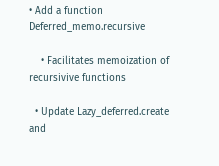• Add a function Deferred_memo.recursive

    • Facilitates memoization of recursivive functions

  • Update Lazy_deferred.create and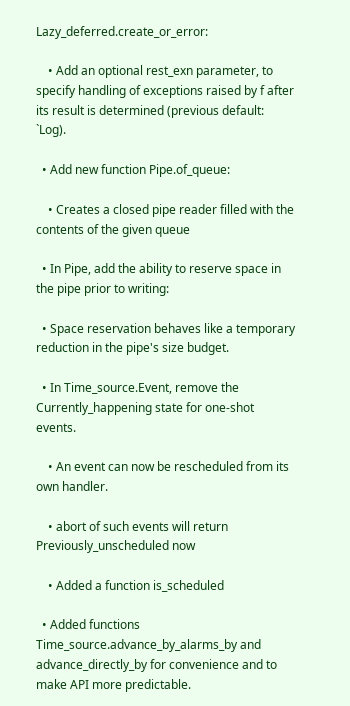Lazy_deferred.create_or_error:

    • Add an optional rest_exn parameter, to specify handling of exceptions raised by f after its result is determined (previous default: `Log).

  • Add new function Pipe.of_queue:

    • Creates a closed pipe reader filled with the contents of the given queue

  • In Pipe, add the ability to reserve space in the pipe prior to writing:

  • Space reservation behaves like a temporary reduction in the pipe's size budget.

  • In Time_source.Event, remove the Currently_happening state for one-shot events.

    • An event can now be rescheduled from its own handler.

    • abort of such events will return Previously_unscheduled now

    • Added a function is_scheduled

  • Added functions Time_source.advance_by_alarms_by and advance_directly_by for convenience and to make API more predictable.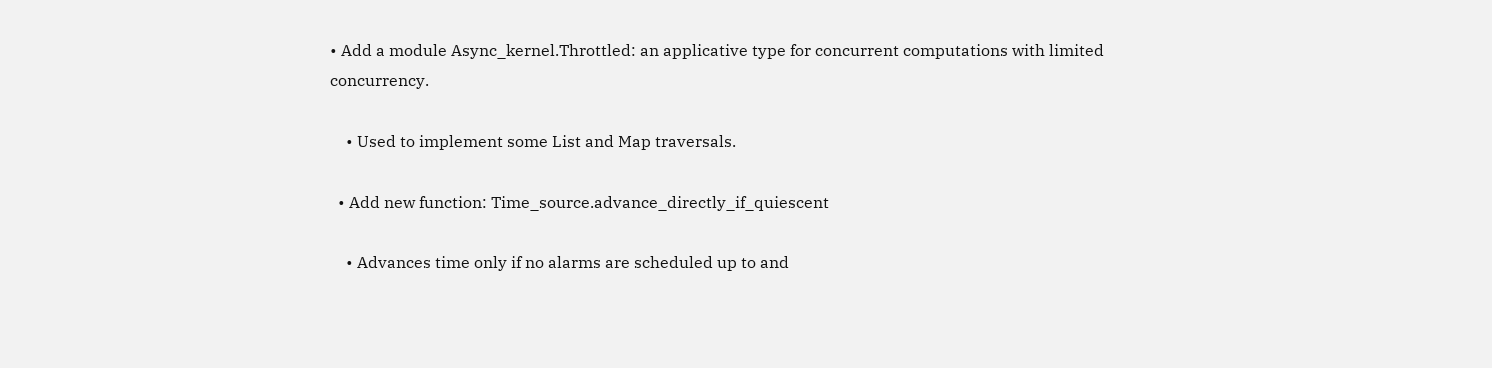• Add a module Async_kernel.Throttled: an applicative type for concurrent computations with limited concurrency.

    • Used to implement some List and Map traversals.

  • Add new function: Time_source.advance_directly_if_quiescent

    • Advances time only if no alarms are scheduled up to and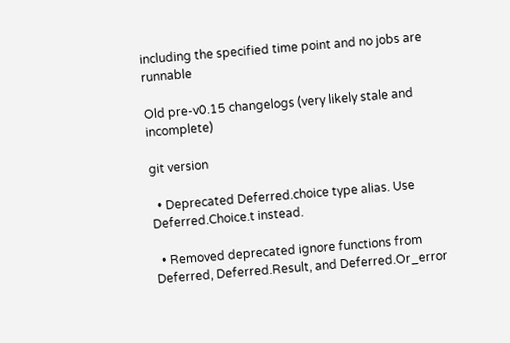including the specified time point and no jobs are runnable

Old pre-v0.15 changelogs (very likely stale and incomplete)

git version

  • Deprecated Deferred.choice type alias. Use Deferred.Choice.t instead.

  • Removed deprecated ignore functions from Deferred, Deferred.Result, and Deferred.Or_error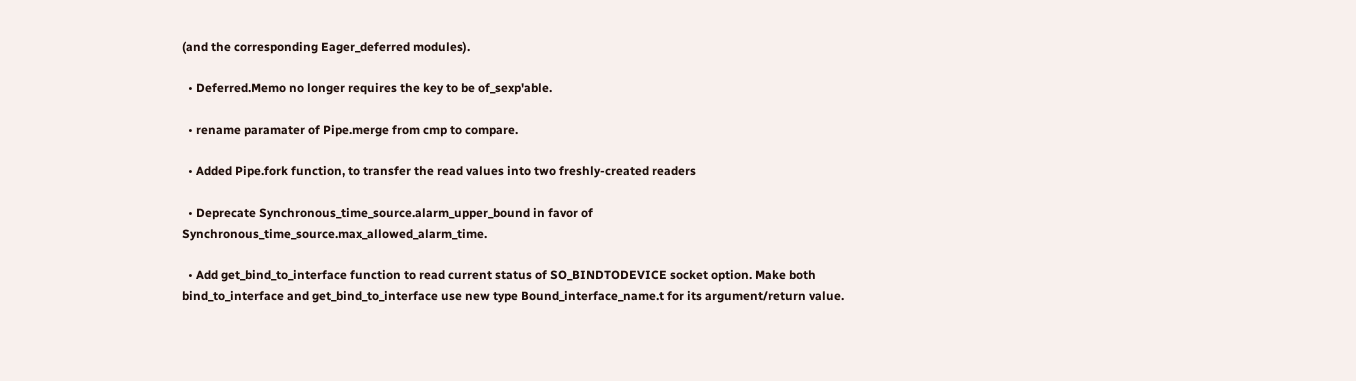(and the corresponding Eager_deferred modules).

  • Deferred.Memo no longer requires the key to be of_sexp'able.

  • rename paramater of Pipe.merge from cmp to compare.

  • Added Pipe.fork function, to transfer the read values into two freshly-created readers

  • Deprecate Synchronous_time_source.alarm_upper_bound in favor of Synchronous_time_source.max_allowed_alarm_time.

  • Add get_bind_to_interface function to read current status of SO_BINDTODEVICE socket option. Make both bind_to_interface and get_bind_to_interface use new type Bound_interface_name.t for its argument/return value.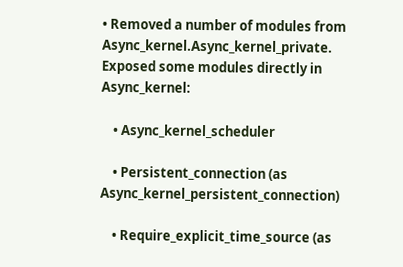• Removed a number of modules from Async_kernel.Async_kernel_private. Exposed some modules directly in Async_kernel:

    • Async_kernel_scheduler

    • Persistent_connection (as Async_kernel_persistent_connection)

    • Require_explicit_time_source (as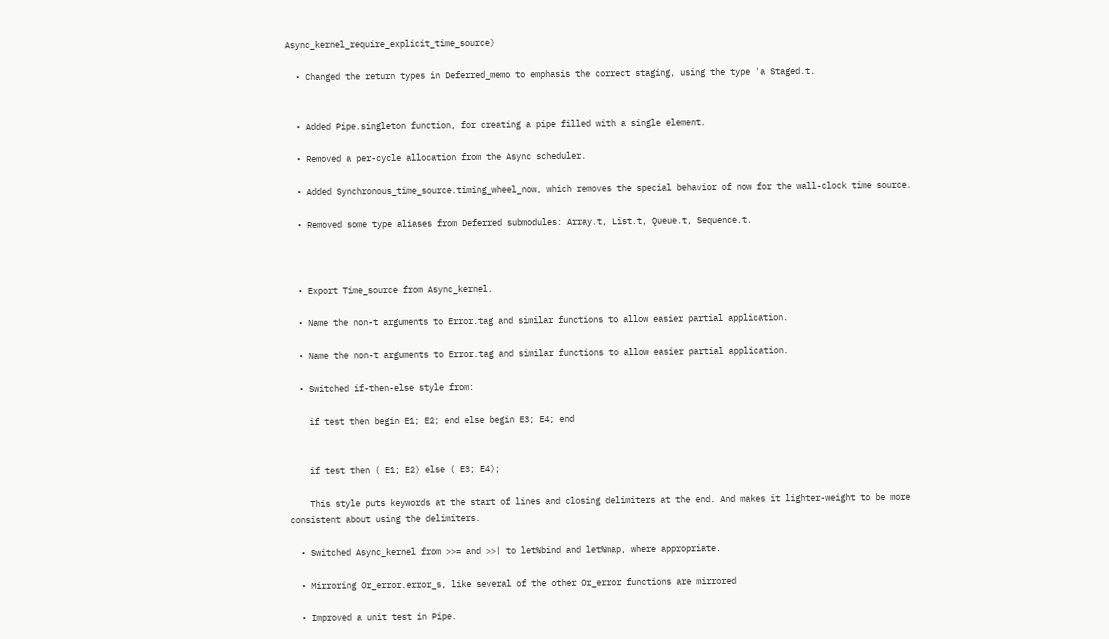Async_kernel_require_explicit_time_source)

  • Changed the return types in Deferred_memo to emphasis the correct staging, using the type 'a Staged.t.


  • Added Pipe.singleton function, for creating a pipe filled with a single element.

  • Removed a per-cycle allocation from the Async scheduler.

  • Added Synchronous_time_source.timing_wheel_now, which removes the special behavior of now for the wall-clock time source.

  • Removed some type aliases from Deferred submodules: Array.t, List.t, Queue.t, Sequence.t.



  • Export Time_source from Async_kernel.

  • Name the non-t arguments to Error.tag and similar functions to allow easier partial application.

  • Name the non-t arguments to Error.tag and similar functions to allow easier partial application.

  • Switched if-then-else style from:

    if test then begin E1; E2; end else begin E3; E4; end


    if test then ( E1; E2) else ( E3; E4);

    This style puts keywords at the start of lines and closing delimiters at the end. And makes it lighter-weight to be more consistent about using the delimiters.

  • Switched Async_kernel from >>= and >>| to let%bind and let%map, where appropriate.

  • Mirroring Or_error.error_s, like several of the other Or_error functions are mirrored

  • Improved a unit test in Pipe.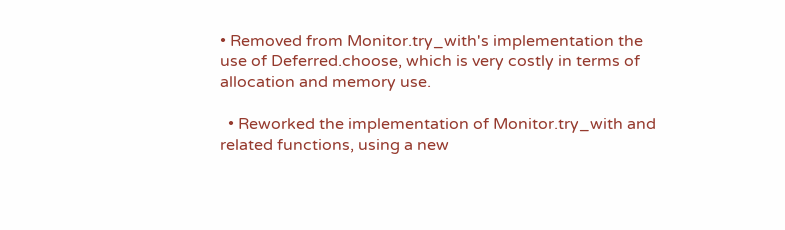• Removed from Monitor.try_with's implementation the use of Deferred.choose, which is very costly in terms of allocation and memory use.

  • Reworked the implementation of Monitor.try_with and related functions, using a new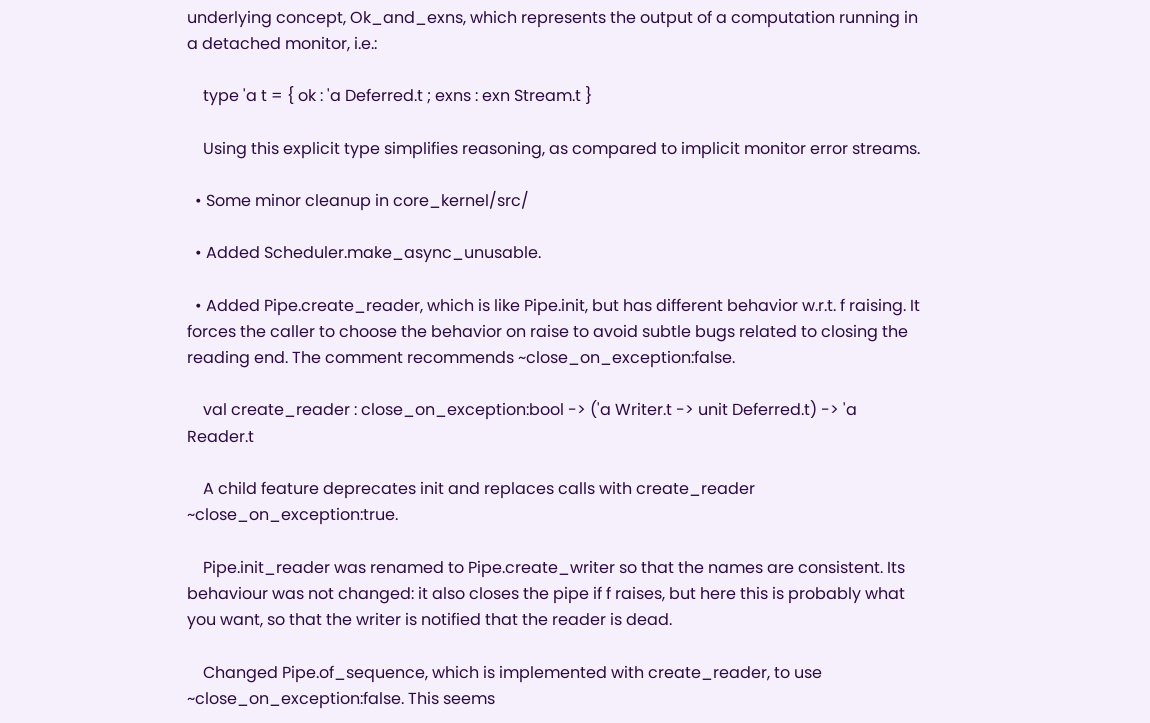underlying concept, Ok_and_exns, which represents the output of a computation running in a detached monitor, i.e.:

    type 'a t = { ok : 'a Deferred.t ; exns : exn Stream.t }

    Using this explicit type simplifies reasoning, as compared to implicit monitor error streams.

  • Some minor cleanup in core_kernel/src/

  • Added Scheduler.make_async_unusable.

  • Added Pipe.create_reader, which is like Pipe.init, but has different behavior w.r.t. f raising. It forces the caller to choose the behavior on raise to avoid subtle bugs related to closing the reading end. The comment recommends ~close_on_exception:false.

    val create_reader : close_on_exception:bool -> ('a Writer.t -> unit Deferred.t) -> 'a Reader.t

    A child feature deprecates init and replaces calls with create_reader ~close_on_exception:true.

    Pipe.init_reader was renamed to Pipe.create_writer so that the names are consistent. Its behaviour was not changed: it also closes the pipe if f raises, but here this is probably what you want, so that the writer is notified that the reader is dead.

    Changed Pipe.of_sequence, which is implemented with create_reader, to use ~close_on_exception:false. This seems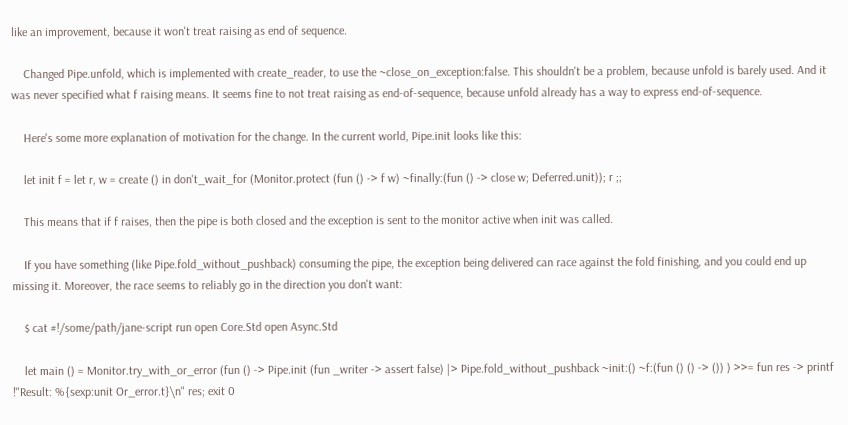like an improvement, because it won't treat raising as end of sequence.

    Changed Pipe.unfold, which is implemented with create_reader, to use the ~close_on_exception:false. This shouldn't be a problem, because unfold is barely used. And it was never specified what f raising means. It seems fine to not treat raising as end-of-sequence, because unfold already has a way to express end-of-sequence.

    Here's some more explanation of motivation for the change. In the current world, Pipe.init looks like this:

    let init f = let r, w = create () in don't_wait_for (Monitor.protect (fun () -> f w) ~finally:(fun () -> close w; Deferred.unit)); r ;;

    This means that if f raises, then the pipe is both closed and the exception is sent to the monitor active when init was called.

    If you have something (like Pipe.fold_without_pushback) consuming the pipe, the exception being delivered can race against the fold finishing, and you could end up missing it. Moreover, the race seems to reliably go in the direction you don't want:

    $ cat #!/some/path/jane-script run open Core.Std open Async.Std

    let main () = Monitor.try_with_or_error (fun () -> Pipe.init (fun _writer -> assert false) |> Pipe.fold_without_pushback ~init:() ~f:(fun () () -> ()) ) >>= fun res -> printf !"Result: %{sexp:unit Or_error.t}\n" res; exit 0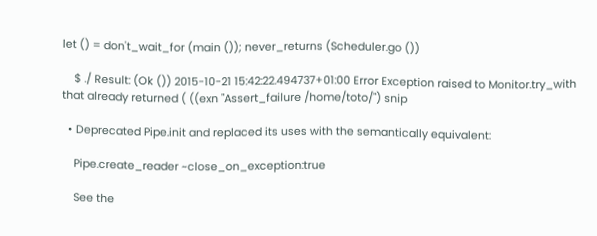let () = don't_wait_for (main ()); never_returns (Scheduler.go ())

    $ ./ Result: (Ok ()) 2015-10-21 15:42:22.494737+01:00 Error Exception raised to Monitor.try_with that already returned ( ((exn "Assert_failure /home/toto/") snip

  • Deprecated Pipe.init and replaced its uses with the semantically equivalent:

    Pipe.create_reader ~close_on_exception:true

    See the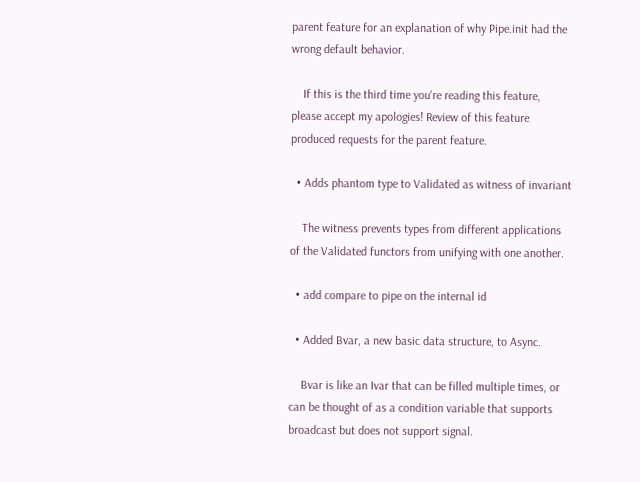parent feature for an explanation of why Pipe.init had the wrong default behavior.

    If this is the third time you're reading this feature, please accept my apologies! Review of this feature produced requests for the parent feature.

  • Adds phantom type to Validated as witness of invariant

    The witness prevents types from different applications of the Validated functors from unifying with one another.

  • add compare to pipe on the internal id

  • Added Bvar, a new basic data structure, to Async.

    Bvar is like an Ivar that can be filled multiple times, or can be thought of as a condition variable that supports broadcast but does not support signal.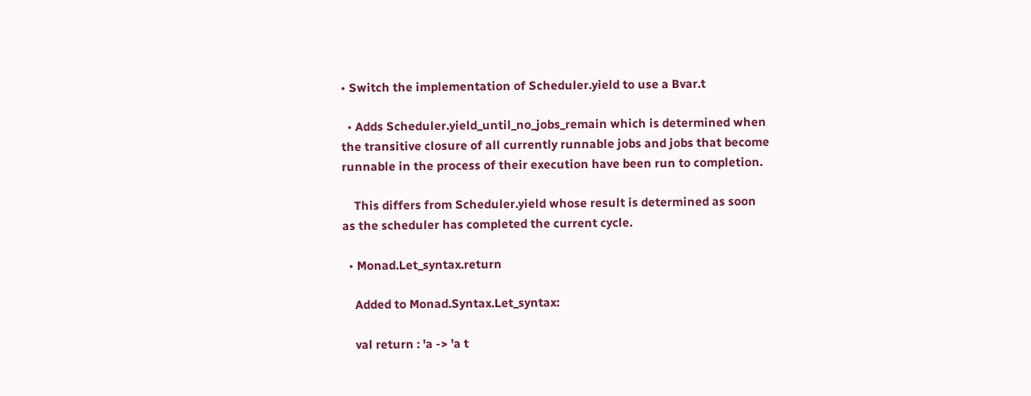• Switch the implementation of Scheduler.yield to use a Bvar.t

  • Adds Scheduler.yield_until_no_jobs_remain which is determined when the transitive closure of all currently runnable jobs and jobs that become runnable in the process of their execution have been run to completion.

    This differs from Scheduler.yield whose result is determined as soon as the scheduler has completed the current cycle.

  • Monad.Let_syntax.return

    Added to Monad.Syntax.Let_syntax:

    val return : 'a -> 'a t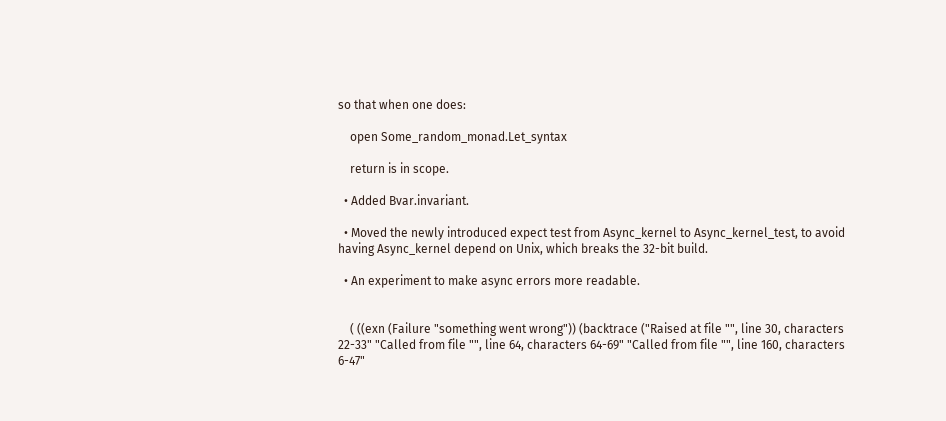so that when one does:

    open Some_random_monad.Let_syntax

    return is in scope.

  • Added Bvar.invariant.

  • Moved the newly introduced expect test from Async_kernel to Async_kernel_test, to avoid having Async_kernel depend on Unix, which breaks the 32-bit build.

  • An experiment to make async errors more readable.


    ( ((exn (Failure "something went wrong")) (backtrace ("Raised at file "", line 30, characters 22-33" "Called from file "", line 64, characters 64-69" "Called from file "", line 160, characters 6-47"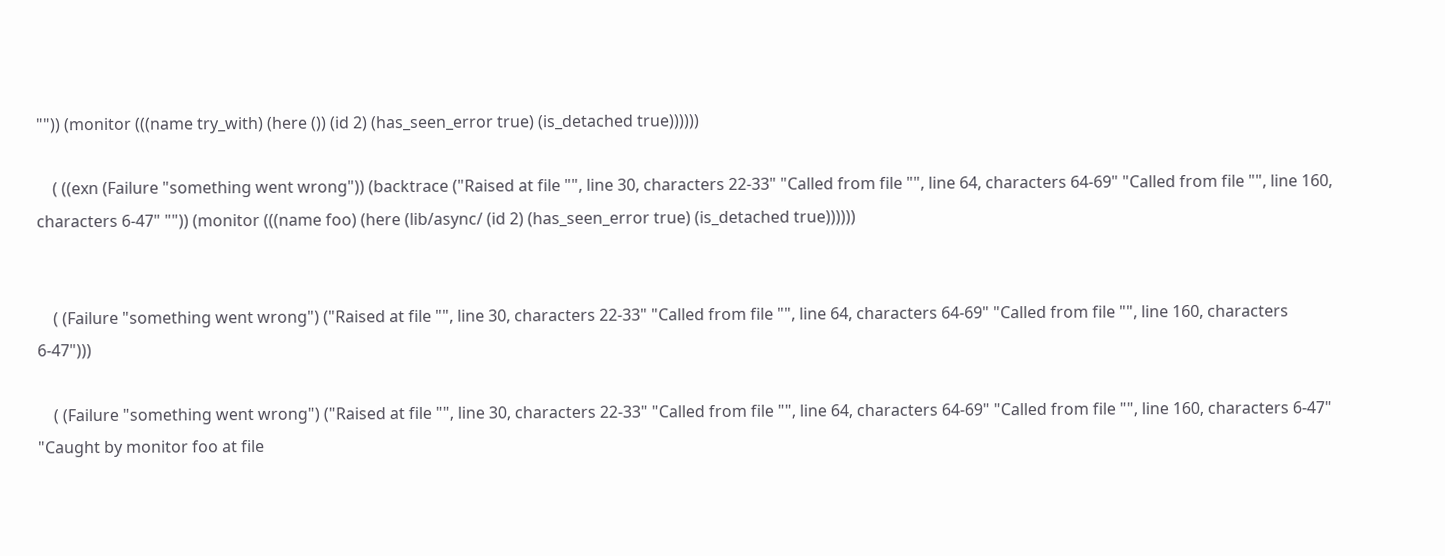"")) (monitor (((name try_with) (here ()) (id 2) (has_seen_error true) (is_detached true))))))

    ( ((exn (Failure "something went wrong")) (backtrace ("Raised at file "", line 30, characters 22-33" "Called from file "", line 64, characters 64-69" "Called from file "", line 160, characters 6-47" "")) (monitor (((name foo) (here (lib/async/ (id 2) (has_seen_error true) (is_detached true))))))


    ( (Failure "something went wrong") ("Raised at file "", line 30, characters 22-33" "Called from file "", line 64, characters 64-69" "Called from file "", line 160, characters 6-47")))

    ( (Failure "something went wrong") ("Raised at file "", line 30, characters 22-33" "Called from file "", line 64, characters 64-69" "Called from file "", line 160, characters 6-47" "Caught by monitor foo at file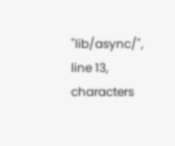"lib/async/", line 13, characters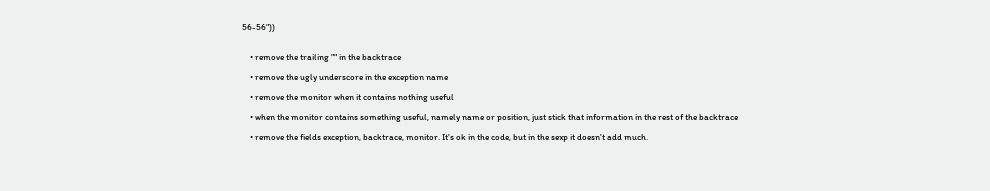56-56"))


    • remove the trailing "" in the backtrace

    • remove the ugly underscore in the exception name

    • remove the monitor when it contains nothing useful

    • when the monitor contains something useful, namely name or position, just stick that information in the rest of the backtrace

    • remove the fields exception, backtrace, monitor. It's ok in the code, but in the sexp it doesn't add much.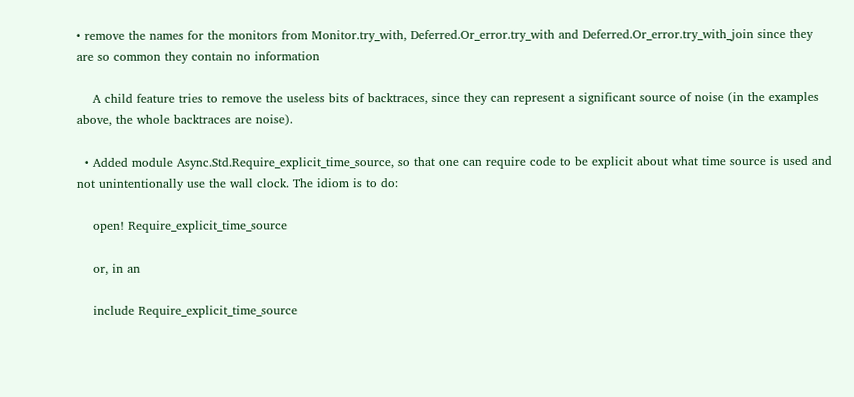• remove the names for the monitors from Monitor.try_with, Deferred.Or_error.try_with and Deferred.Or_error.try_with_join since they are so common they contain no information

    A child feature tries to remove the useless bits of backtraces, since they can represent a significant source of noise (in the examples above, the whole backtraces are noise).

  • Added module Async.Std.Require_explicit_time_source, so that one can require code to be explicit about what time source is used and not unintentionally use the wall clock. The idiom is to do:

    open! Require_explicit_time_source

    or, in an

    include Require_explicit_time_source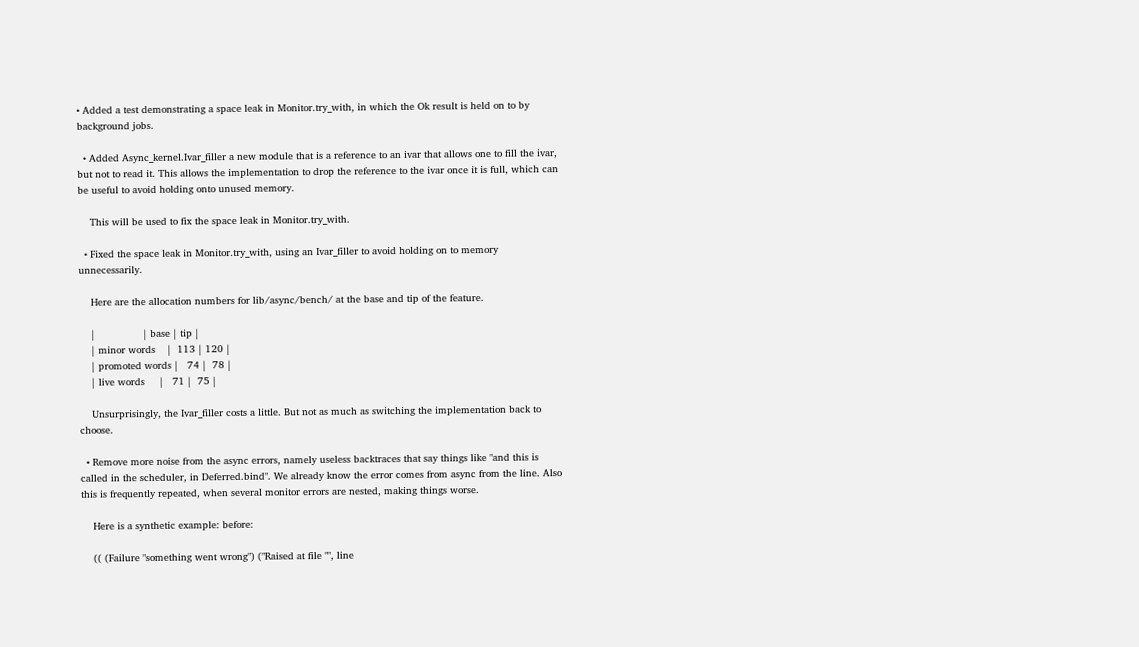• Added a test demonstrating a space leak in Monitor.try_with, in which the Ok result is held on to by background jobs.

  • Added Async_kernel.Ivar_filler a new module that is a reference to an ivar that allows one to fill the ivar, but not to read it. This allows the implementation to drop the reference to the ivar once it is full, which can be useful to avoid holding onto unused memory.

    This will be used to fix the space leak in Monitor.try_with.

  • Fixed the space leak in Monitor.try_with, using an Ivar_filler to avoid holding on to memory unnecessarily.

    Here are the allocation numbers for lib/async/bench/ at the base and tip of the feature.

    |                | base | tip |
    | minor words    |  113 | 120 |
    | promoted words |   74 |  78 |
    | live words     |   71 |  75 |

    Unsurprisingly, the Ivar_filler costs a little. But not as much as switching the implementation back to choose.

  • Remove more noise from the async errors, namely useless backtraces that say things like "and this is called in the scheduler, in Deferred.bind". We already know the error comes from async from the line. Also this is frequently repeated, when several monitor errors are nested, making things worse.

    Here is a synthetic example: before:

    (( (Failure "something went wrong") ("Raised at file "", line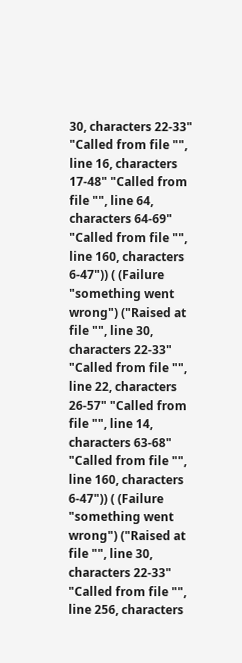30, characters 22-33" "Called from file "", line 16, characters 17-48" "Called from file "", line 64, characters 64-69" "Called from file "", line 160, characters 6-47")) ( (Failure "something went wrong") ("Raised at file "", line 30, characters 22-33" "Called from file "", line 22, characters 26-57" "Called from file "", line 14, characters 63-68" "Called from file "", line 160, characters 6-47")) ( (Failure "something went wrong") ("Raised at file "", line 30, characters 22-33" "Called from file "", line 256, characters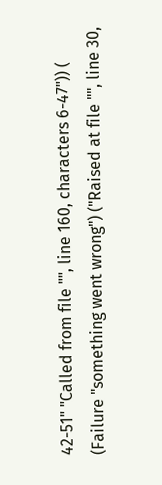42-51" "Called from file "", line 160, characters 6-47")) ( (Failure "something went wrong") ("Raised at file "", line 30,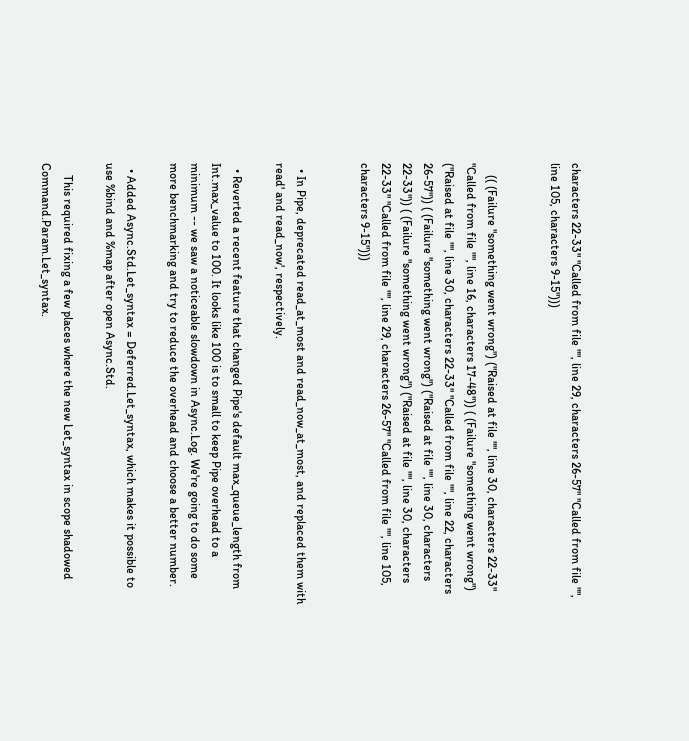characters 22-33" "Called from file "", line 29, characters 26-57" "Called from file "", line 105, characters 9-15")))


    (( (Failure "something went wrong") ("Raised at file "", line 30, characters 22-33" "Called from file "", line 16, characters 17-48")) ( (Failure "something went wrong") ("Raised at file "", line 30, characters 22-33" "Called from file "", line 22, characters 26-57")) ( (Failure "something went wrong") ("Raised at file "", line 30, characters 22-33")) ( (Failure "something went wrong") ("Raised at file "", line 30, characters 22-33" "Called from file "", line 29, characters 26-57" "Called from file "", line 105, characters 9-15")))


  • In Pipe, deprecated read_at_most and read_now_at_most, and replaced them with read' and read_now', respectively.

  • Reverted a recent feature that changed Pipe's default max_queue_length from Int.max_value to 100. It looks like 100 is to small to keep Pipe overhead to a minimum -- we saw a noticeable slowdown in Async.Log. We're going to do some more benchmarking and try to reduce the overhead and choose a better number.

  • Added Async.Std.Let_syntax = Deferred.Let_syntax, which makes it possible to use %bind and %map after open Async.Std.

    This required fixing a few places where the new Let_syntax in scope shadowed Command.Param.Let_syntax.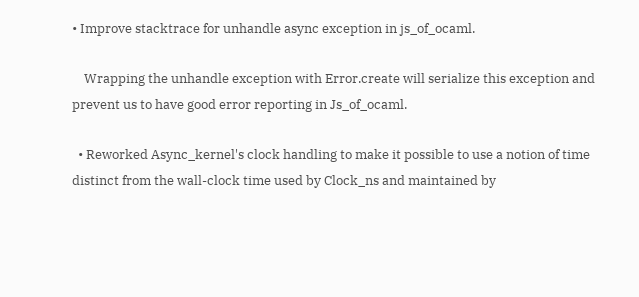• Improve stacktrace for unhandle async exception in js_of_ocaml.

    Wrapping the unhandle exception with Error.create will serialize this exception and prevent us to have good error reporting in Js_of_ocaml.

  • Reworked Async_kernel's clock handling to make it possible to use a notion of time distinct from the wall-clock time used by Clock_ns and maintained by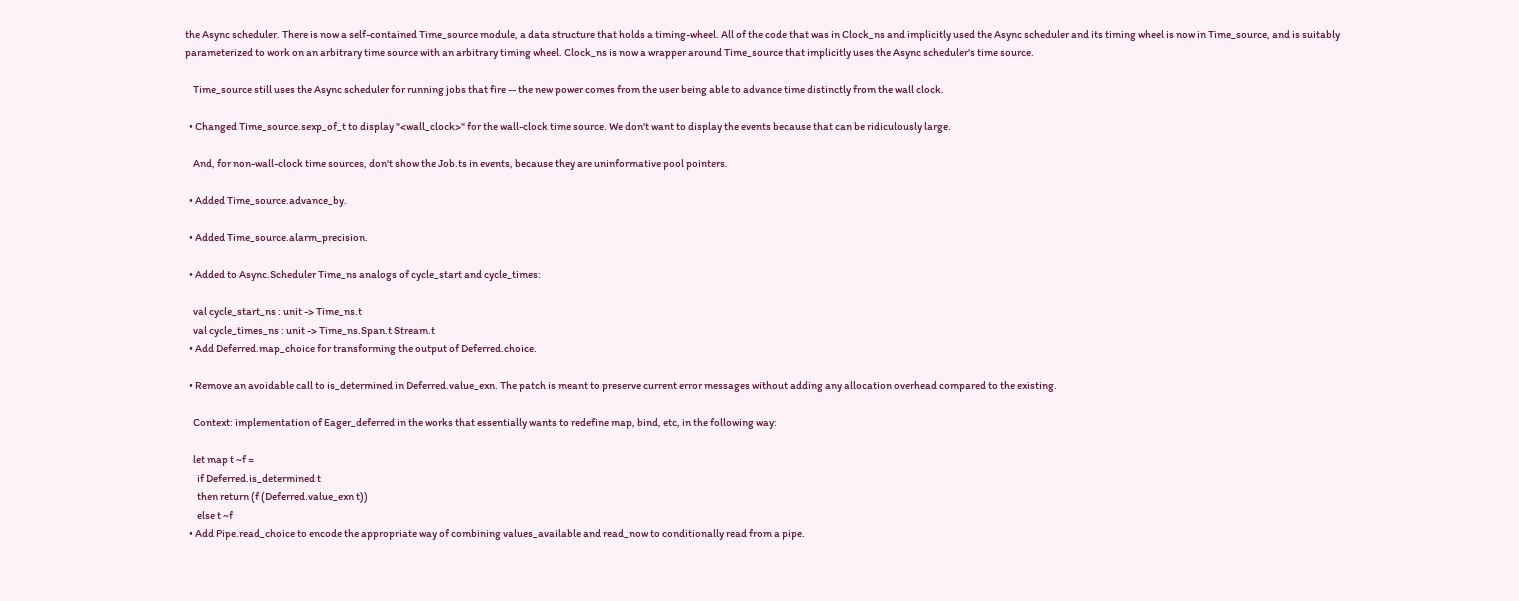the Async scheduler. There is now a self-contained Time_source module, a data structure that holds a timing-wheel. All of the code that was in Clock_ns and implicitly used the Async scheduler and its timing wheel is now in Time_source, and is suitably parameterized to work on an arbitrary time source with an arbitrary timing wheel. Clock_ns is now a wrapper around Time_source that implicitly uses the Async scheduler's time source.

    Time_source still uses the Async scheduler for running jobs that fire -- the new power comes from the user being able to advance time distinctly from the wall clock.

  • Changed Time_source.sexp_of_t to display "<wall_clock>" for the wall-clock time source. We don't want to display the events because that can be ridiculously large.

    And, for non-wall-clock time sources, don't show the Job.ts in events, because they are uninformative pool pointers.

  • Added Time_source.advance_by.

  • Added Time_source.alarm_precision.

  • Added to Async.Scheduler Time_ns analogs of cycle_start and cycle_times:

    val cycle_start_ns : unit -> Time_ns.t
    val cycle_times_ns : unit -> Time_ns.Span.t Stream.t
  • Add Deferred.map_choice for transforming the output of Deferred.choice.

  • Remove an avoidable call to is_determined in Deferred.value_exn. The patch is meant to preserve current error messages without adding any allocation overhead compared to the existing.

    Context: implementation of Eager_deferred in the works that essentially wants to redefine map, bind, etc, in the following way:

    let map t ~f =
      if Deferred.is_determined t
      then return (f (Deferred.value_exn t))
      else t ~f
  • Add Pipe.read_choice to encode the appropriate way of combining values_available and read_now to conditionally read from a pipe.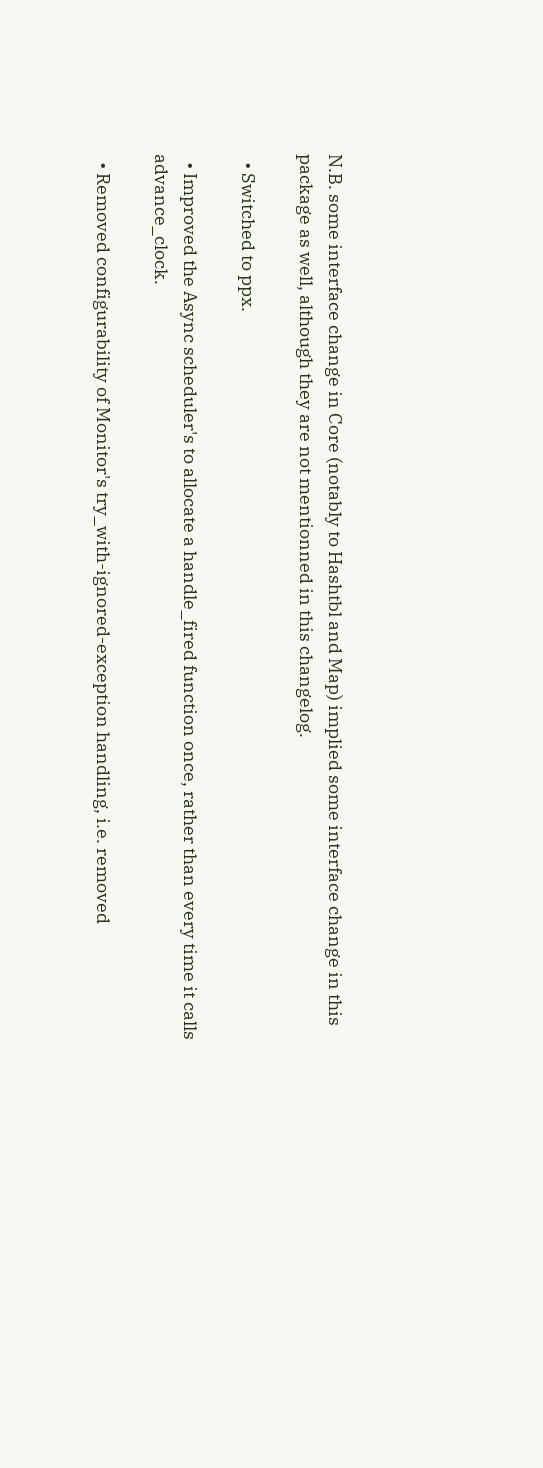N.B. some interface change in Core (notably to Hashtbl and Map) implied some interface change in this package as well, although they are not mentionned in this changelog.

  • Switched to ppx.

  • Improved the Async scheduler's to allocate a handle_fired function once, rather than every time it calls advance_clock.

  • Removed configurability of Monitor's try_with-ignored-exception handling, i.e. removed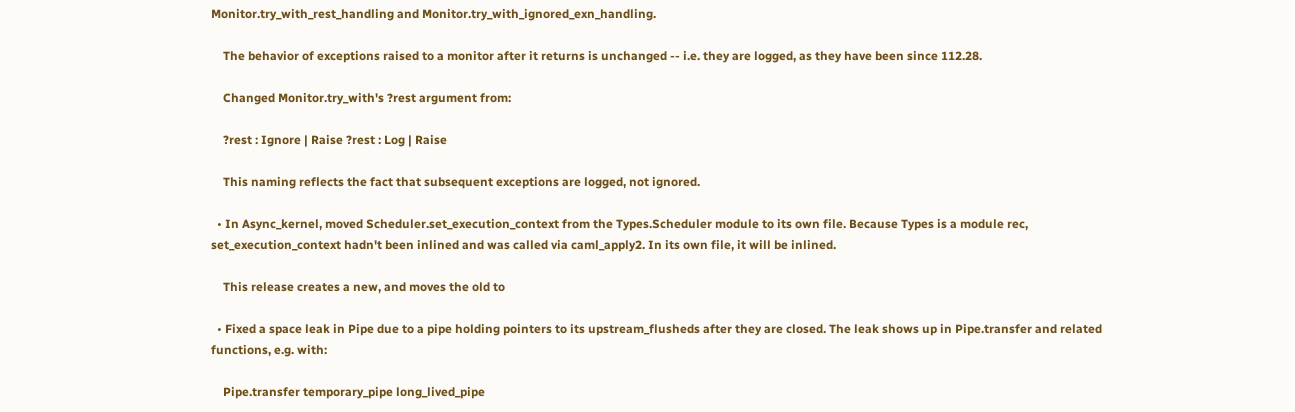Monitor.try_with_rest_handling and Monitor.try_with_ignored_exn_handling.

    The behavior of exceptions raised to a monitor after it returns is unchanged -- i.e. they are logged, as they have been since 112.28.

    Changed Monitor.try_with's ?rest argument from:

    ?rest : Ignore | Raise ?rest : Log | Raise

    This naming reflects the fact that subsequent exceptions are logged, not ignored.

  • In Async_kernel, moved Scheduler.set_execution_context from the Types.Scheduler module to its own file. Because Types is a module rec, set_execution_context hadn't been inlined and was called via caml_apply2. In its own file, it will be inlined.

    This release creates a new, and moves the old to

  • Fixed a space leak in Pipe due to a pipe holding pointers to its upstream_flusheds after they are closed. The leak shows up in Pipe.transfer and related functions, e.g. with:

    Pipe.transfer temporary_pipe long_lived_pipe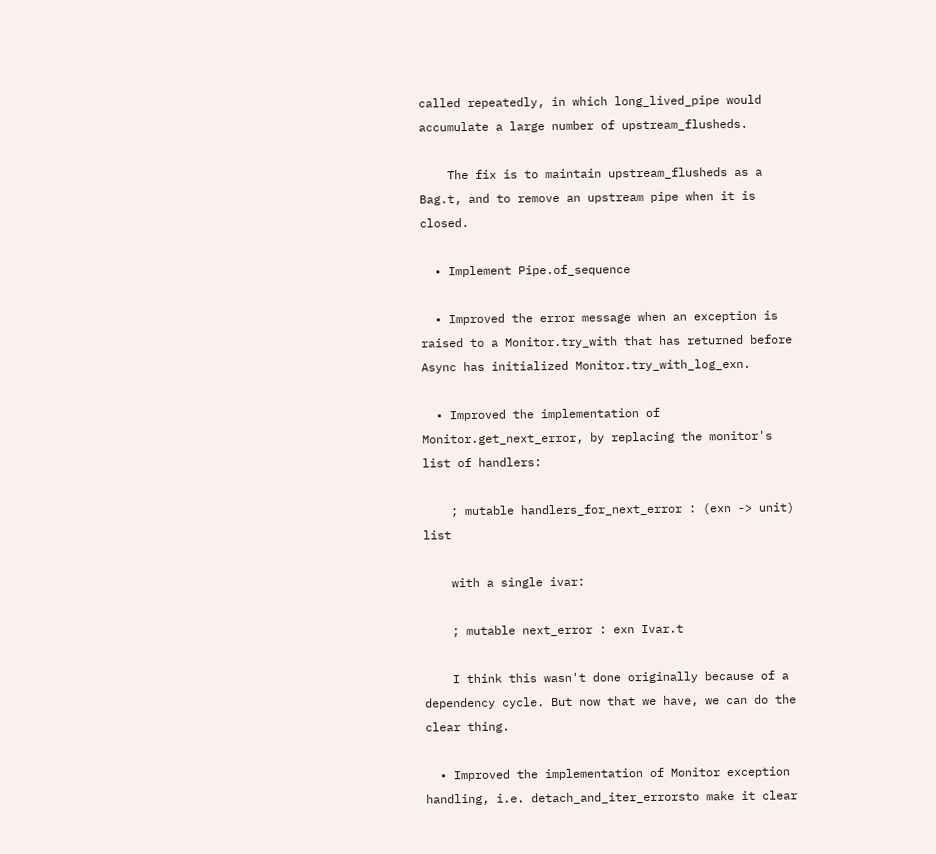called repeatedly, in which long_lived_pipe would accumulate a large number of upstream_flusheds.

    The fix is to maintain upstream_flusheds as a Bag.t, and to remove an upstream pipe when it is closed.

  • Implement Pipe.of_sequence

  • Improved the error message when an exception is raised to a Monitor.try_with that has returned before Async has initialized Monitor.try_with_log_exn.

  • Improved the implementation of Monitor.get_next_error, by replacing the monitor's list of handlers:

    ; mutable handlers_for_next_error : (exn -> unit) list

    with a single ivar:

    ; mutable next_error : exn Ivar.t

    I think this wasn't done originally because of a dependency cycle. But now that we have, we can do the clear thing.

  • Improved the implementation of Monitor exception handling, i.e. detach_and_iter_errorsto make it clear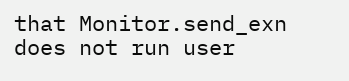that Monitor.send_exn does not run user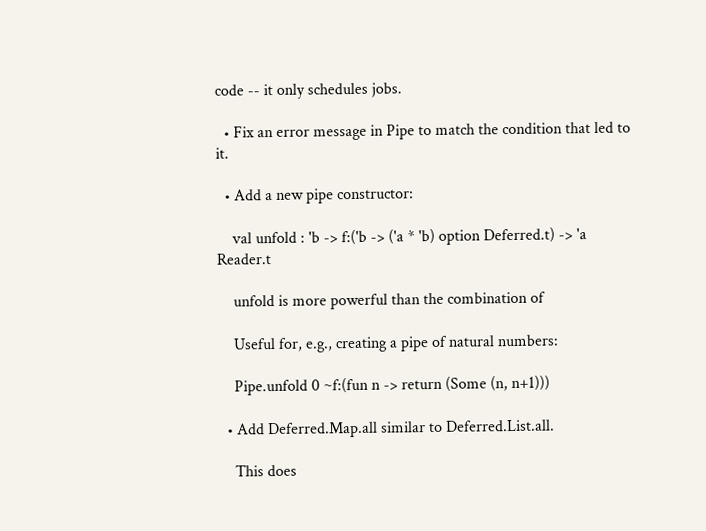code -- it only schedules jobs.

  • Fix an error message in Pipe to match the condition that led to it.

  • Add a new pipe constructor:

    val unfold : 'b -> f:('b -> ('a * 'b) option Deferred.t) -> 'a Reader.t

    unfold is more powerful than the combination of

    Useful for, e.g., creating a pipe of natural numbers:

    Pipe.unfold 0 ~f:(fun n -> return (Some (n, n+1)))

  • Add Deferred.Map.all similar to Deferred.List.all.

    This does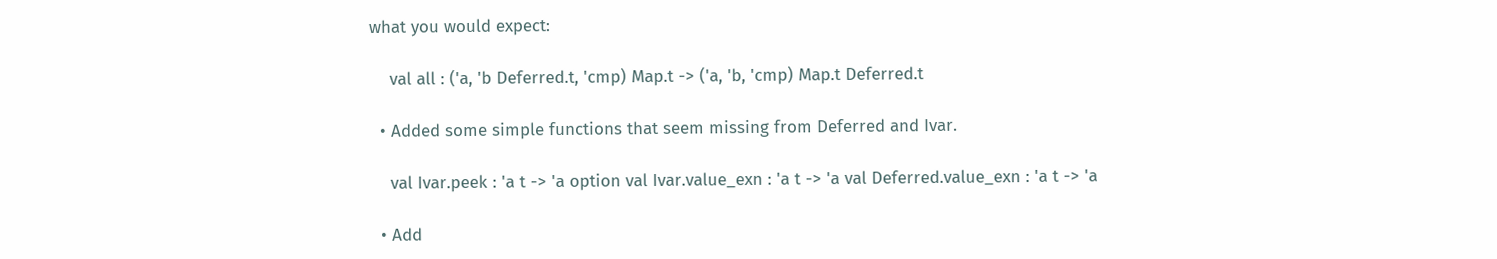what you would expect:

    val all : ('a, 'b Deferred.t, 'cmp) Map.t -> ('a, 'b, 'cmp) Map.t Deferred.t

  • Added some simple functions that seem missing from Deferred and Ivar.

    val Ivar.peek : 'a t -> 'a option val Ivar.value_exn : 'a t -> 'a val Deferred.value_exn : 'a t -> 'a

  • Add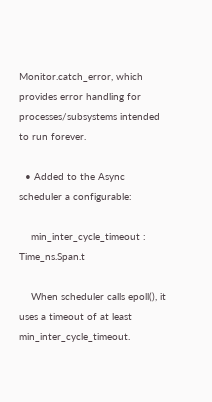Monitor.catch_error, which provides error handling for processes/subsystems intended to run forever.

  • Added to the Async scheduler a configurable:

    min_inter_cycle_timeout : Time_ns.Span.t

    When scheduler calls epoll(), it uses a timeout of at least min_inter_cycle_timeout.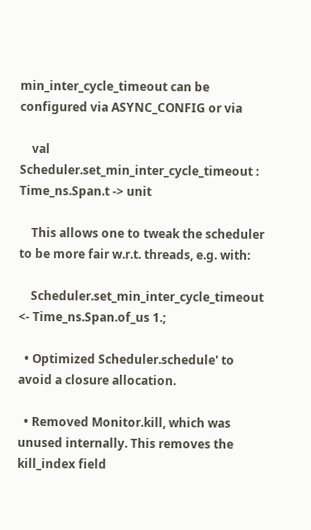min_inter_cycle_timeout can be configured via ASYNC_CONFIG or via

    val Scheduler.set_min_inter_cycle_timeout : Time_ns.Span.t -> unit

    This allows one to tweak the scheduler to be more fair w.r.t. threads, e.g. with:

    Scheduler.set_min_inter_cycle_timeout <- Time_ns.Span.of_us 1.;

  • Optimized Scheduler.schedule' to avoid a closure allocation.

  • Removed Monitor.kill, which was unused internally. This removes the kill_index field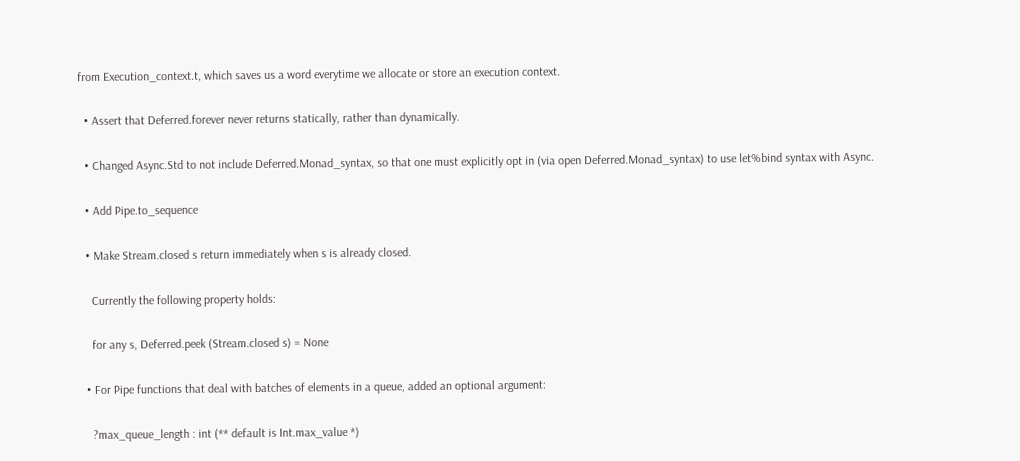from Execution_context.t, which saves us a word everytime we allocate or store an execution context.

  • Assert that Deferred.forever never returns statically, rather than dynamically.

  • Changed Async.Std to not include Deferred.Monad_syntax, so that one must explicitly opt in (via open Deferred.Monad_syntax) to use let%bind syntax with Async.

  • Add Pipe.to_sequence

  • Make Stream.closed s return immediately when s is already closed.

    Currently the following property holds:

    for any s, Deferred.peek (Stream.closed s) = None

  • For Pipe functions that deal with batches of elements in a queue, added an optional argument:

    ?max_queue_length : int (** default is Int.max_value *)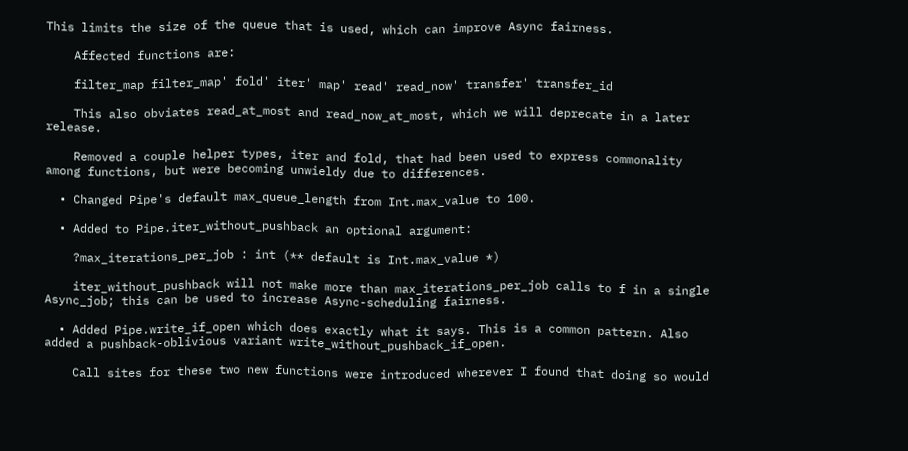This limits the size of the queue that is used, which can improve Async fairness.

    Affected functions are:

    filter_map filter_map' fold' iter' map' read' read_now' transfer' transfer_id

    This also obviates read_at_most and read_now_at_most, which we will deprecate in a later release.

    Removed a couple helper types, iter and fold, that had been used to express commonality among functions, but were becoming unwieldy due to differences.

  • Changed Pipe's default max_queue_length from Int.max_value to 100.

  • Added to Pipe.iter_without_pushback an optional argument:

    ?max_iterations_per_job : int (** default is Int.max_value *)

    iter_without_pushback will not make more than max_iterations_per_job calls to f in a single Async_job; this can be used to increase Async-scheduling fairness.

  • Added Pipe.write_if_open which does exactly what it says. This is a common pattern. Also added a pushback-oblivious variant write_without_pushback_if_open.

    Call sites for these two new functions were introduced wherever I found that doing so would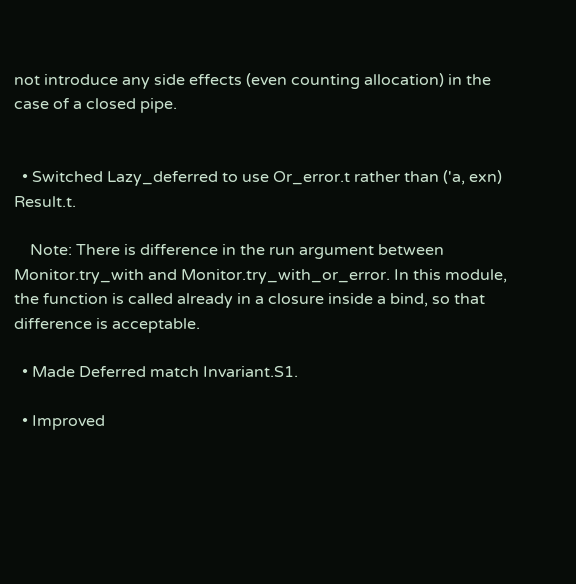not introduce any side effects (even counting allocation) in the case of a closed pipe.


  • Switched Lazy_deferred to use Or_error.t rather than ('a, exn) Result.t.

    Note: There is difference in the run argument between Monitor.try_with and Monitor.try_with_or_error. In this module, the function is called already in a closure inside a bind, so that difference is acceptable.

  • Made Deferred match Invariant.S1.

  • Improved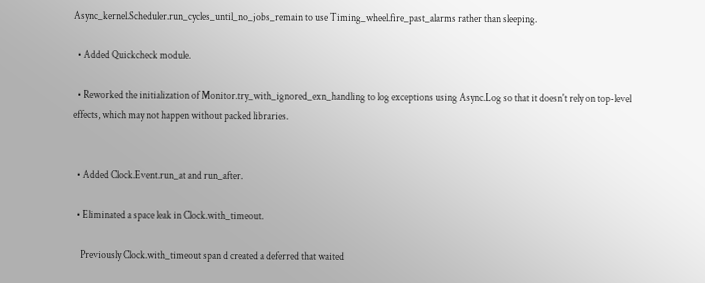Async_kernel.Scheduler.run_cycles_until_no_jobs_remain to use Timing_wheel.fire_past_alarms rather than sleeping.

  • Added Quickcheck module.

  • Reworked the initialization of Monitor.try_with_ignored_exn_handling to log exceptions using Async.Log so that it doesn't rely on top-level effects, which may not happen without packed libraries.


  • Added Clock.Event.run_at and run_after.

  • Eliminated a space leak in Clock.with_timeout.

    Previously Clock.with_timeout span d created a deferred that waited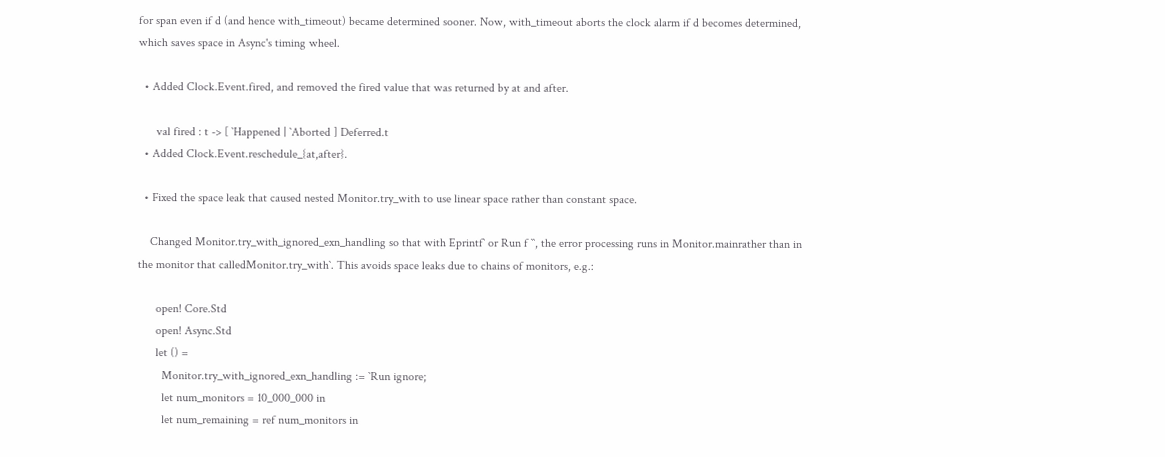for span even if d (and hence with_timeout) became determined sooner. Now, with_timeout aborts the clock alarm if d becomes determined, which saves space in Async's timing wheel.

  • Added Clock.Event.fired, and removed the fired value that was returned by at and after.

      val fired : t -> [ `Happened | `Aborted ] Deferred.t
  • Added Clock.Event.reschedule_{at,after}.

  • Fixed the space leak that caused nested Monitor.try_with to use linear space rather than constant space.

    Changed Monitor.try_with_ignored_exn_handling so that with Eprintf` or Run f ``, the error processing runs in Monitor.mainrather than in the monitor that calledMonitor.try_with`. This avoids space leaks due to chains of monitors, e.g.:

      open! Core.Std
      open! Async.Std
      let () =
        Monitor.try_with_ignored_exn_handling := `Run ignore;
        let num_monitors = 10_000_000 in
        let num_remaining = ref num_monitors in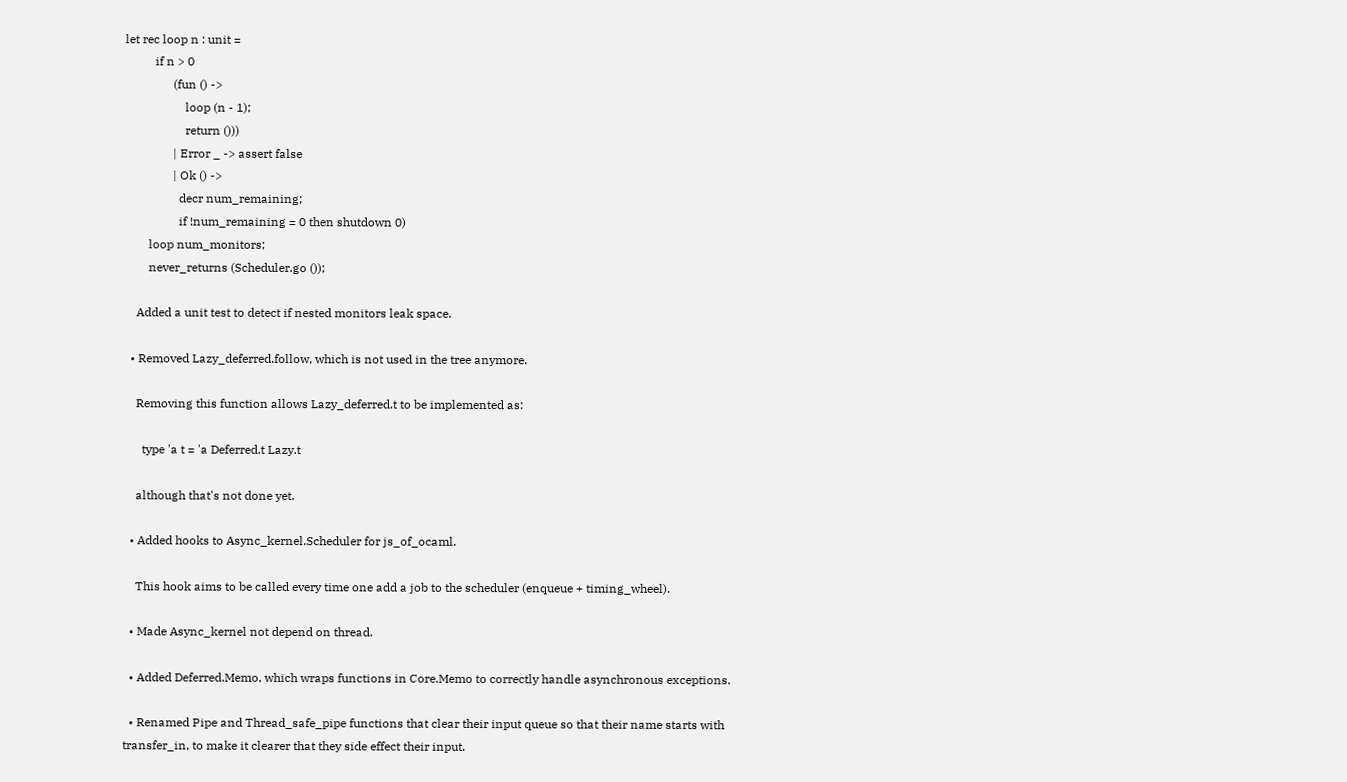let rec loop n : unit =
          if n > 0
                (fun () ->
                    loop (n - 1);
                    return ()))
                | Error _ -> assert false
                | Ok () ->
                  decr num_remaining;
                  if !num_remaining = 0 then shutdown 0)
        loop num_monitors;
        never_returns (Scheduler.go ());

    Added a unit test to detect if nested monitors leak space.

  • Removed Lazy_deferred.follow, which is not used in the tree anymore.

    Removing this function allows Lazy_deferred.t to be implemented as:

      type 'a t = 'a Deferred.t Lazy.t

    although that's not done yet.

  • Added hooks to Async_kernel.Scheduler for js_of_ocaml.

    This hook aims to be called every time one add a job to the scheduler (enqueue + timing_wheel).

  • Made Async_kernel not depend on thread.

  • Added Deferred.Memo, which wraps functions in Core.Memo to correctly handle asynchronous exceptions.

  • Renamed Pipe and Thread_safe_pipe functions that clear their input queue so that their name starts with transfer_in, to make it clearer that they side effect their input.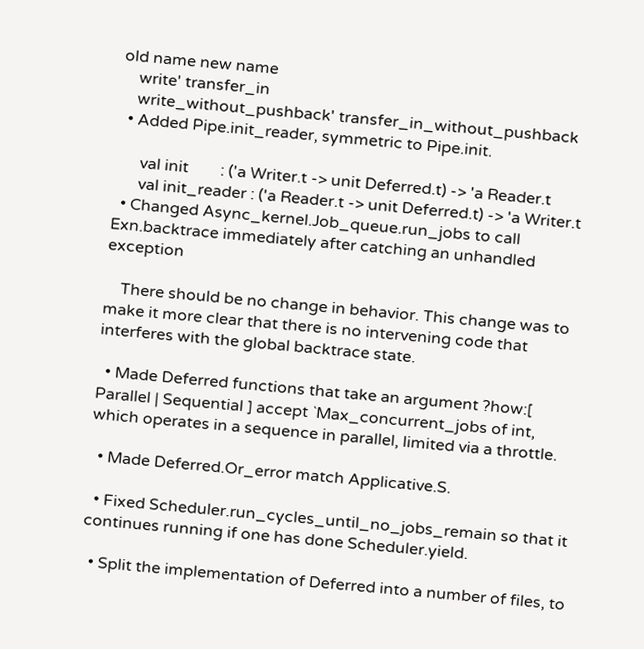old name new name
    write' transfer_in
    write_without_pushback' transfer_in_without_pushback
  • Added Pipe.init_reader, symmetric to Pipe.init.

      val init        : ('a Writer.t -> unit Deferred.t) -> 'a Reader.t
      val init_reader : ('a Reader.t -> unit Deferred.t) -> 'a Writer.t
  • Changed Async_kernel.Job_queue.run_jobs to call Exn.backtrace immediately after catching an unhandled exception

    There should be no change in behavior. This change was to make it more clear that there is no intervening code that interferes with the global backtrace state.

  • Made Deferred functions that take an argument ?how:[ Parallel | Sequential ] accept `Max_concurrent_jobs of int, which operates in a sequence in parallel, limited via a throttle.

  • Made Deferred.Or_error match Applicative.S.

  • Fixed Scheduler.run_cycles_until_no_jobs_remain so that it continues running if one has done Scheduler.yield.

  • Split the implementation of Deferred into a number of files, to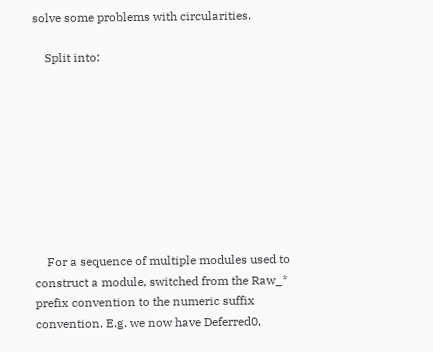solve some problems with circularities.

    Split into:









    For a sequence of multiple modules used to construct a module, switched from the Raw_* prefix convention to the numeric suffix convention. E.g. we now have Deferred0,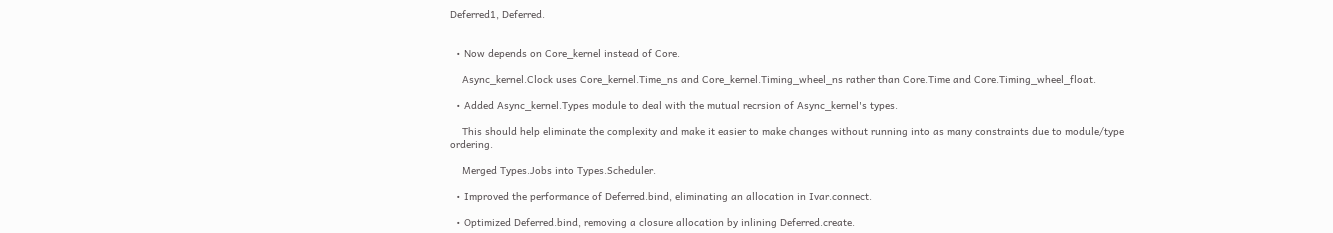Deferred1, Deferred.


  • Now depends on Core_kernel instead of Core.

    Async_kernel.Clock uses Core_kernel.Time_ns and Core_kernel.Timing_wheel_ns rather than Core.Time and Core.Timing_wheel_float.

  • Added Async_kernel.Types module to deal with the mutual recrsion of Async_kernel's types.

    This should help eliminate the complexity and make it easier to make changes without running into as many constraints due to module/type ordering.

    Merged Types.Jobs into Types.Scheduler.

  • Improved the performance of Deferred.bind, eliminating an allocation in Ivar.connect.

  • Optimized Deferred.bind, removing a closure allocation by inlining Deferred.create.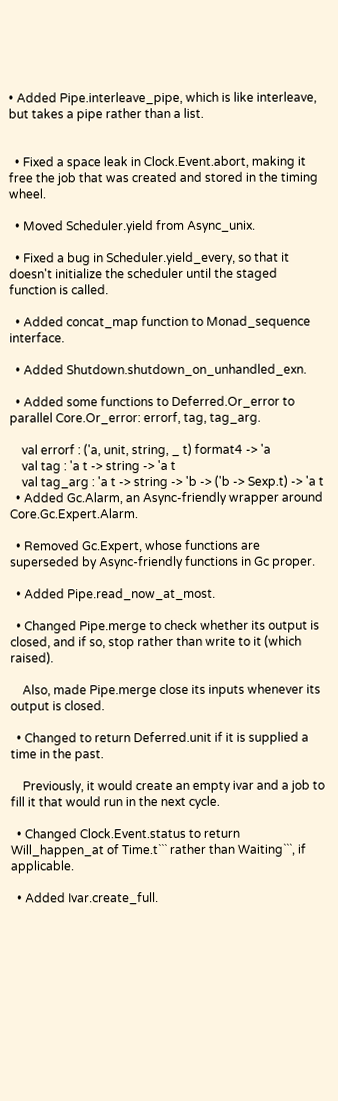• Added Pipe.interleave_pipe, which is like interleave, but takes a pipe rather than a list.


  • Fixed a space leak in Clock.Event.abort, making it free the job that was created and stored in the timing wheel.

  • Moved Scheduler.yield from Async_unix.

  • Fixed a bug in Scheduler.yield_every, so that it doesn't initialize the scheduler until the staged function is called.

  • Added concat_map function to Monad_sequence interface.

  • Added Shutdown.shutdown_on_unhandled_exn.

  • Added some functions to Deferred.Or_error to parallel Core.Or_error: errorf, tag, tag_arg.

    val errorf : ('a, unit, string, _ t) format4 -> 'a
    val tag : 'a t -> string -> 'a t
    val tag_arg : 'a t -> string -> 'b -> ('b -> Sexp.t) -> 'a t
  • Added Gc.Alarm, an Async-friendly wrapper around Core.Gc.Expert.Alarm.

  • Removed Gc.Expert, whose functions are superseded by Async-friendly functions in Gc proper.

  • Added Pipe.read_now_at_most.

  • Changed Pipe.merge to check whether its output is closed, and if so, stop rather than write to it (which raised).

    Also, made Pipe.merge close its inputs whenever its output is closed.

  • Changed to return Deferred.unit if it is supplied a time in the past.

    Previously, it would create an empty ivar and a job to fill it that would run in the next cycle.

  • Changed Clock.Event.status to return Will_happen_at of Time.t``` rather than Waiting```, if applicable.

  • Added Ivar.create_full.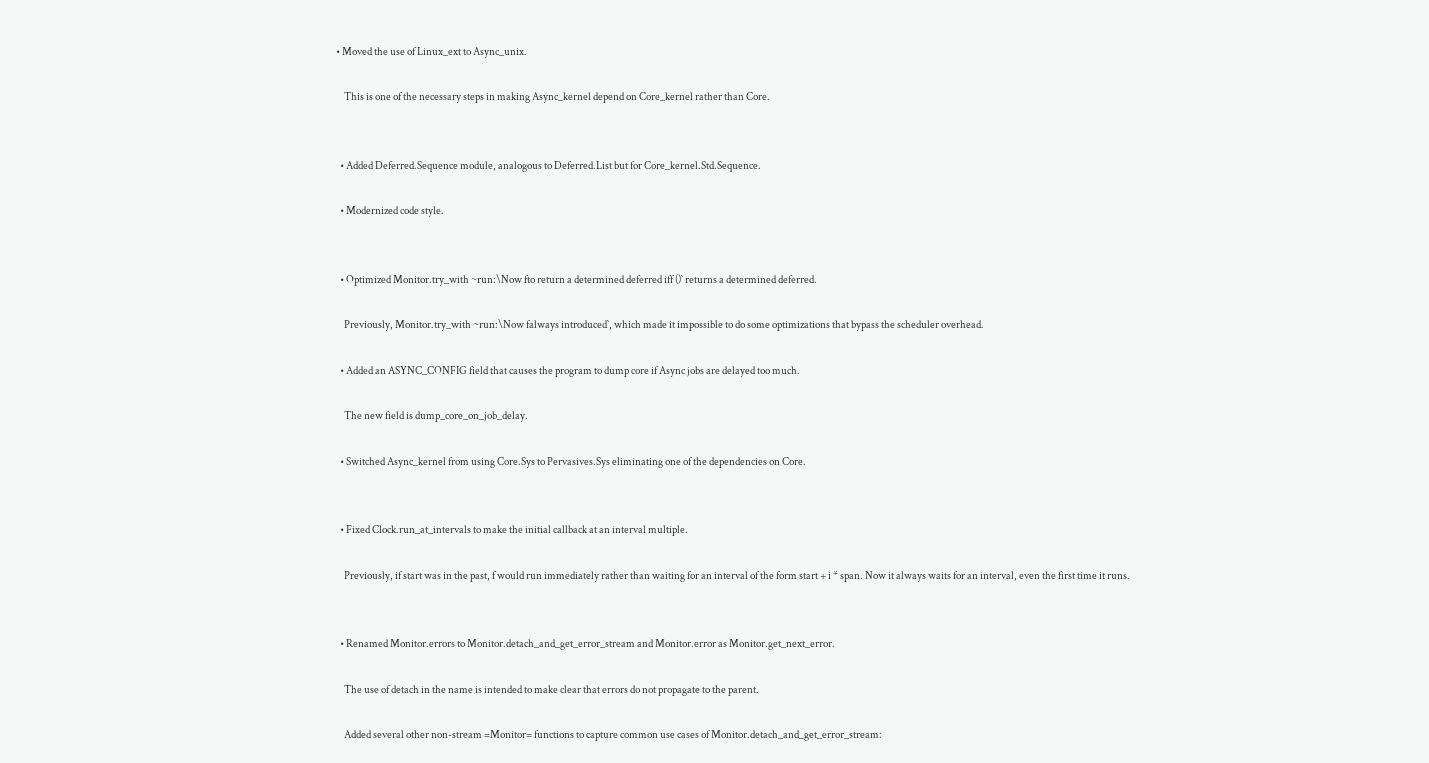• Moved the use of Linux_ext to Async_unix.

    This is one of the necessary steps in making Async_kernel depend on Core_kernel rather than Core.


  • Added Deferred.Sequence module, analogous to Deferred.List but for Core_kernel.Std.Sequence.

  • Modernized code style.


  • Optimized Monitor.try_with ~run:\Now fto return a determined deferred iff ()` returns a determined deferred.

    Previously, Monitor.try_with ~run:\Now falways introduced`, which made it impossible to do some optimizations that bypass the scheduler overhead.

  • Added an ASYNC_CONFIG field that causes the program to dump core if Async jobs are delayed too much.

    The new field is dump_core_on_job_delay.

  • Switched Async_kernel from using Core.Sys to Pervasives.Sys eliminating one of the dependencies on Core.


  • Fixed Clock.run_at_intervals to make the initial callback at an interval multiple.

    Previously, if start was in the past, f would run immediately rather than waiting for an interval of the form start + i * span. Now it always waits for an interval, even the first time it runs.


  • Renamed Monitor.errors to Monitor.detach_and_get_error_stream and Monitor.error as Monitor.get_next_error.

    The use of detach in the name is intended to make clear that errors do not propagate to the parent.

    Added several other non-stream =Monitor= functions to capture common use cases of Monitor.detach_and_get_error_stream: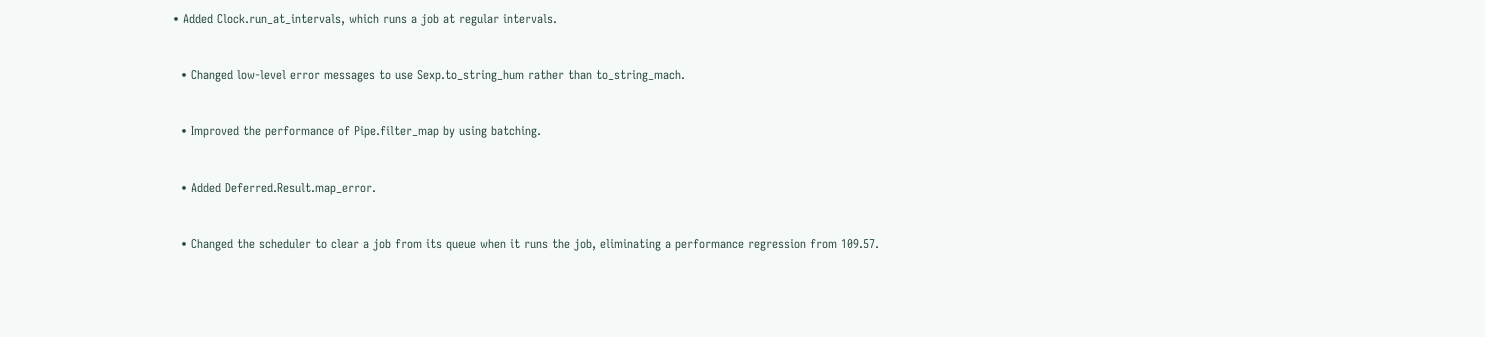• Added Clock.run_at_intervals, which runs a job at regular intervals.


  • Changed low-level error messages to use Sexp.to_string_hum rather than to_string_mach.


  • Improved the performance of Pipe.filter_map by using batching.


  • Added Deferred.Result.map_error.


  • Changed the scheduler to clear a job from its queue when it runs the job, eliminating a performance regression from 109.57.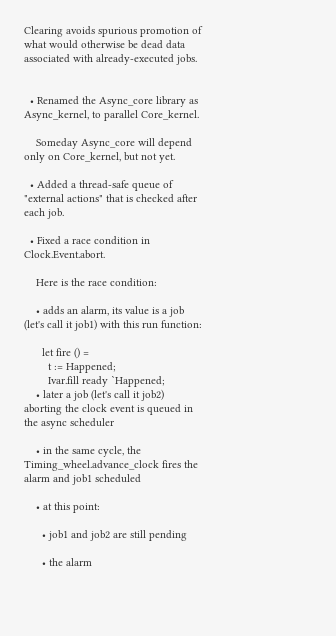Clearing avoids spurious promotion of what would otherwise be dead data associated with already-executed jobs.


  • Renamed the Async_core library as Async_kernel, to parallel Core_kernel.

    Someday Async_core will depend only on Core_kernel, but not yet.

  • Added a thread-safe queue of "external actions" that is checked after each job.

  • Fixed a race condition in Clock.Event.abort.

    Here is the race condition:

    • adds an alarm, its value is a job (let's call it job1) with this run function:

      let fire () =
        t := Happened;
        Ivar.fill ready `Happened;
    • later a job (let's call it job2) aborting the clock event is queued in the async scheduler

    • in the same cycle, the Timing_wheel.advance_clock fires the alarm and job1 scheduled

    • at this point:

      • job1 and job2 are still pending

      • the alarm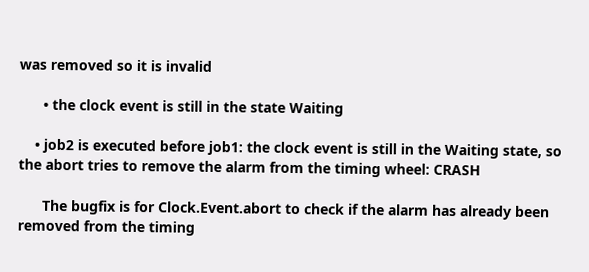was removed so it is invalid

      • the clock event is still in the state Waiting

    • job2 is executed before job1: the clock event is still in the Waiting state, so the abort tries to remove the alarm from the timing wheel: CRASH

      The bugfix is for Clock.Event.abort to check if the alarm has already been removed from the timing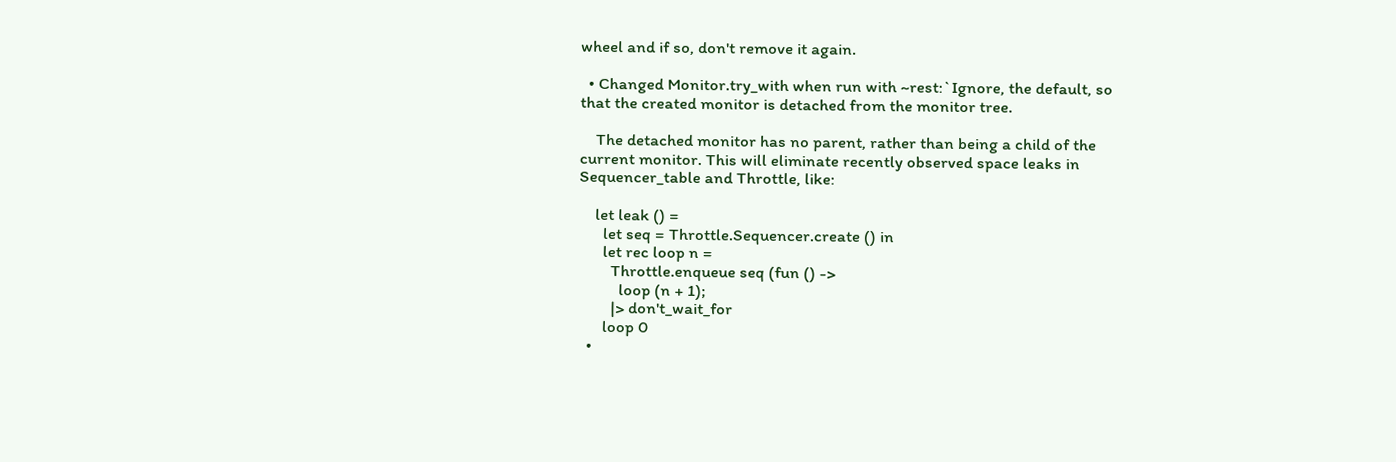wheel and if so, don't remove it again.

  • Changed Monitor.try_with when run with ~rest:`Ignore, the default, so that the created monitor is detached from the monitor tree.

    The detached monitor has no parent, rather than being a child of the current monitor. This will eliminate recently observed space leaks in Sequencer_table and Throttle, like:

    let leak () =
      let seq = Throttle.Sequencer.create () in
      let rec loop n =
        Throttle.enqueue seq (fun () ->
          loop (n + 1);
        |> don't_wait_for
      loop 0
  •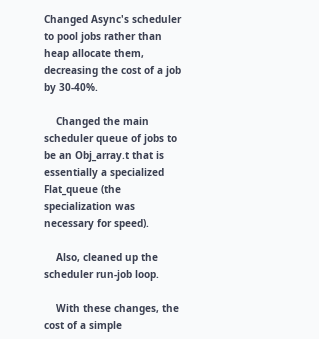Changed Async's scheduler to pool jobs rather than heap allocate them, decreasing the cost of a job by 30-40%.

    Changed the main scheduler queue of jobs to be an Obj_array.t that is essentially a specialized Flat_queue (the specialization was necessary for speed).

    Also, cleaned up the scheduler run-job loop.

    With these changes, the cost of a simple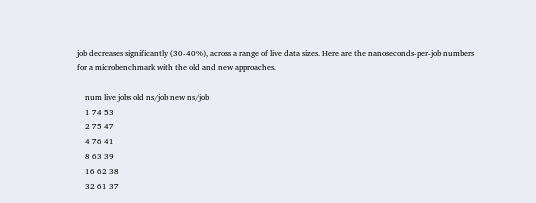job decreases significantly (30-40%), across a range of live data sizes. Here are the nanoseconds-per-job numbers for a microbenchmark with the old and new approaches.

    num live jobs old ns/job new ns/job
    1 74 53
    2 75 47
    4 76 41
    8 63 39
    16 62 38
    32 61 37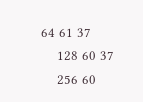64 61 37
    128 60 37
    256 60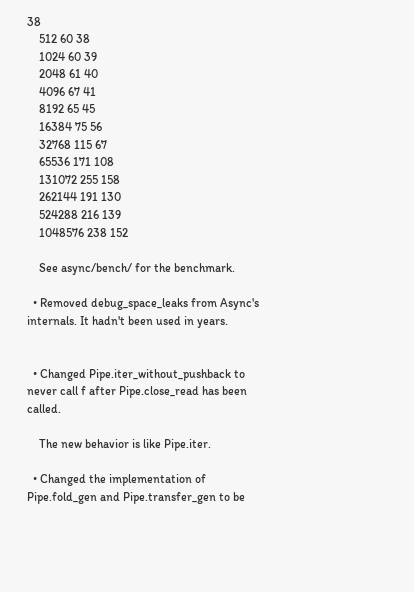38
    512 60 38
    1024 60 39
    2048 61 40
    4096 67 41
    8192 65 45
    16384 75 56
    32768 115 67
    65536 171 108
    131072 255 158
    262144 191 130
    524288 216 139
    1048576 238 152

    See async/bench/ for the benchmark.

  • Removed debug_space_leaks from Async's internals. It hadn't been used in years.


  • Changed Pipe.iter_without_pushback to never call f after Pipe.close_read has been called.

    The new behavior is like Pipe.iter.

  • Changed the implementation of Pipe.fold_gen and Pipe.transfer_gen to be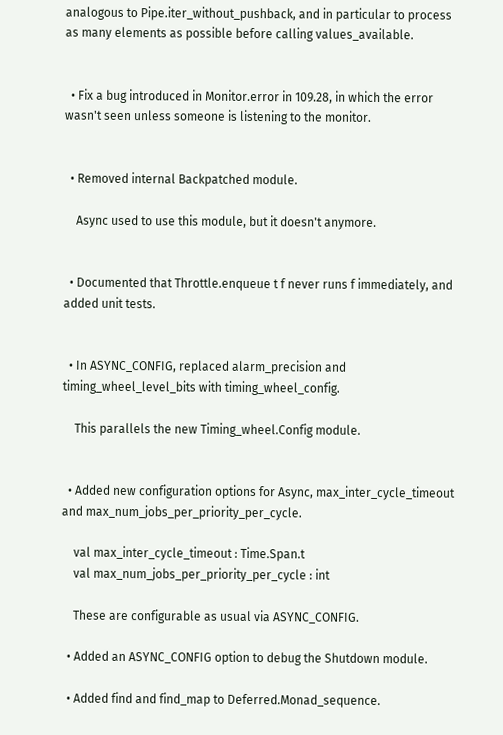analogous to Pipe.iter_without_pushback, and in particular to process as many elements as possible before calling values_available.


  • Fix a bug introduced in Monitor.error in 109.28, in which the error wasn't seen unless someone is listening to the monitor.


  • Removed internal Backpatched module.

    Async used to use this module, but it doesn't anymore.


  • Documented that Throttle.enqueue t f never runs f immediately, and added unit tests.


  • In ASYNC_CONFIG, replaced alarm_precision and timing_wheel_level_bits with timing_wheel_config.

    This parallels the new Timing_wheel.Config module.


  • Added new configuration options for Async, max_inter_cycle_timeout and max_num_jobs_per_priority_per_cycle.

    val max_inter_cycle_timeout : Time.Span.t
    val max_num_jobs_per_priority_per_cycle : int

    These are configurable as usual via ASYNC_CONFIG.

  • Added an ASYNC_CONFIG option to debug the Shutdown module.

  • Added find and find_map to Deferred.Monad_sequence.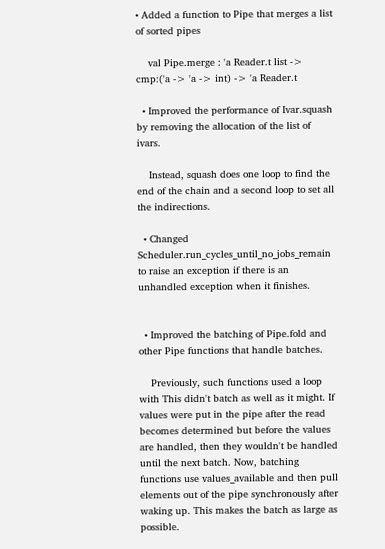• Added a function to Pipe that merges a list of sorted pipes

    val Pipe.merge : 'a Reader.t list -> cmp:('a -> 'a -> int) -> 'a Reader.t

  • Improved the performance of Ivar.squash by removing the allocation of the list of ivars.

    Instead, squash does one loop to find the end of the chain and a second loop to set all the indirections.

  • Changed Scheduler.run_cycles_until_no_jobs_remain to raise an exception if there is an unhandled exception when it finishes.


  • Improved the batching of Pipe.fold and other Pipe functions that handle batches.

    Previously, such functions used a loop with This didn't batch as well as it might. If values were put in the pipe after the read becomes determined but before the values are handled, then they wouldn't be handled until the next batch. Now, batching functions use values_available and then pull elements out of the pipe synchronously after waking up. This makes the batch as large as possible.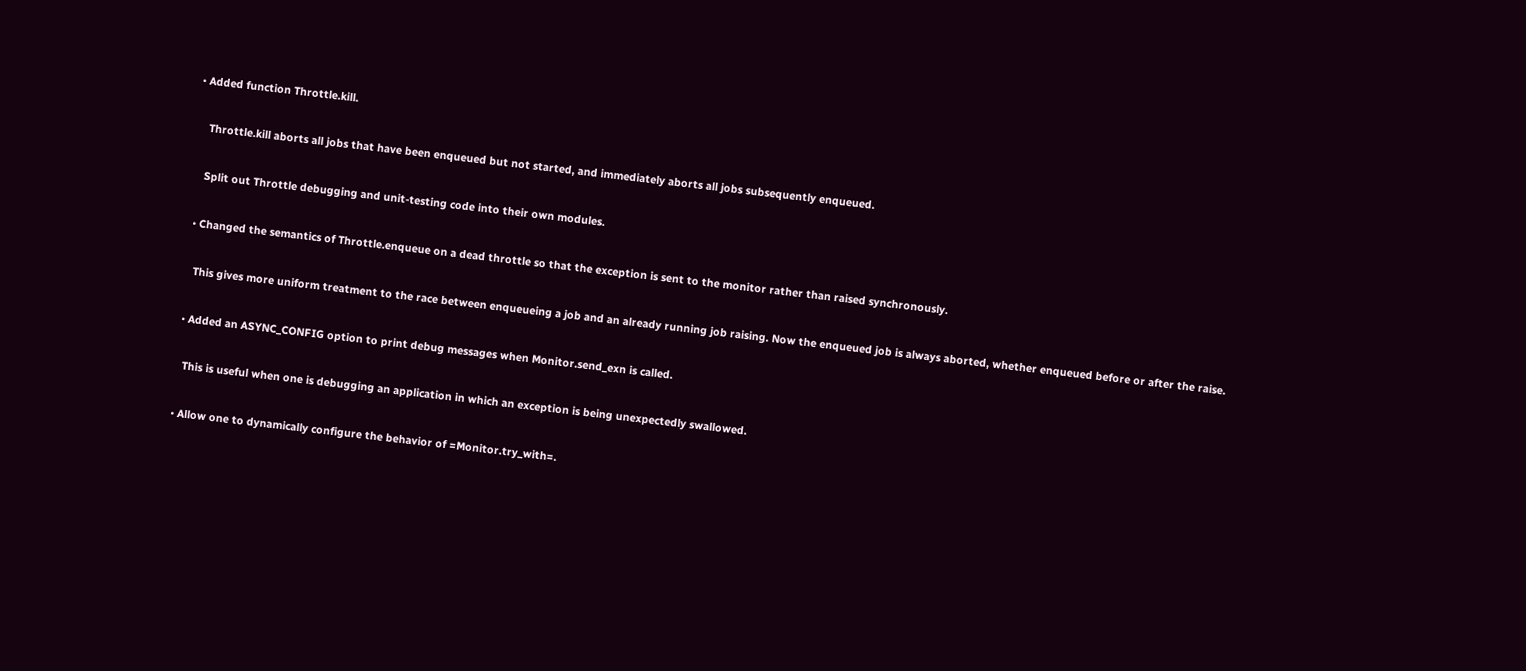• Added function Throttle.kill.

    Throttle.kill aborts all jobs that have been enqueued but not started, and immediately aborts all jobs subsequently enqueued.

    Split out Throttle debugging and unit-testing code into their own modules.

  • Changed the semantics of Throttle.enqueue on a dead throttle so that the exception is sent to the monitor rather than raised synchronously.

    This gives more uniform treatment to the race between enqueueing a job and an already running job raising. Now the enqueued job is always aborted, whether enqueued before or after the raise.

  • Added an ASYNC_CONFIG option to print debug messages when Monitor.send_exn is called.

    This is useful when one is debugging an application in which an exception is being unexpectedly swallowed.

  • Allow one to dynamically configure the behavior of =Monitor.try_with=.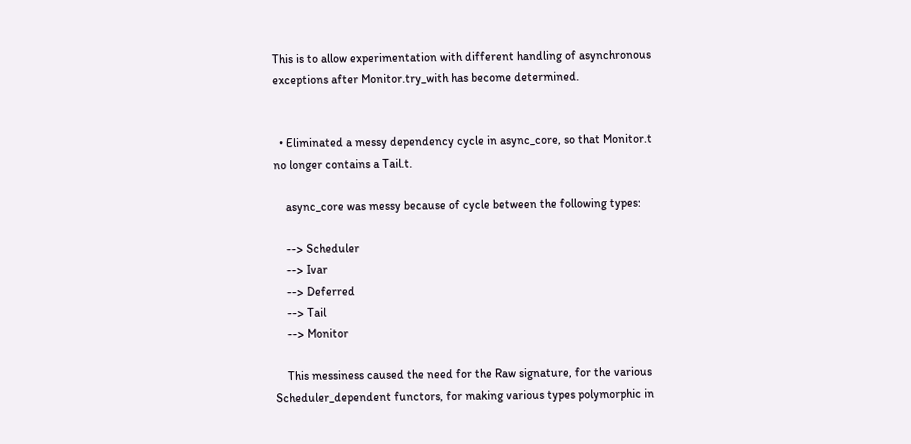This is to allow experimentation with different handling of asynchronous exceptions after Monitor.try_with has become determined.


  • Eliminated a messy dependency cycle in async_core, so that Monitor.t no longer contains a Tail.t.

    async_core was messy because of cycle between the following types:

    --> Scheduler
    --> Ivar
    --> Deferred
    --> Tail
    --> Monitor

    This messiness caused the need for the Raw signature, for the various Scheduler_dependent functors, for making various types polymorphic in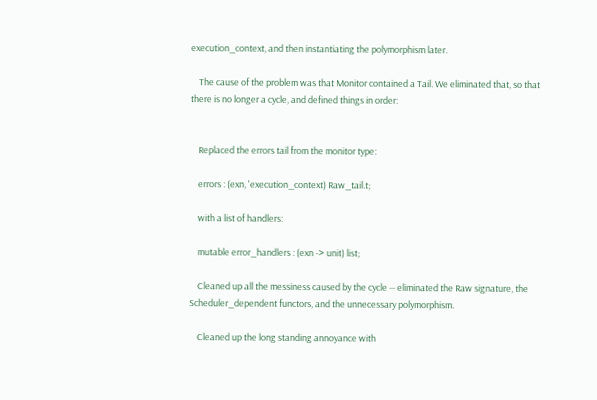execution_context, and then instantiating the polymorphism later.

    The cause of the problem was that Monitor contained a Tail. We eliminated that, so that there is no longer a cycle, and defined things in order:


    Replaced the errors tail from the monitor type:

    errors : (exn, 'execution_context) Raw_tail.t;

    with a list of handlers:

    mutable error_handlers : (exn -> unit) list;

    Cleaned up all the messiness caused by the cycle -- eliminated the Raw signature, the Scheduler_dependent functors, and the unnecessary polymorphism.

    Cleaned up the long standing annoyance with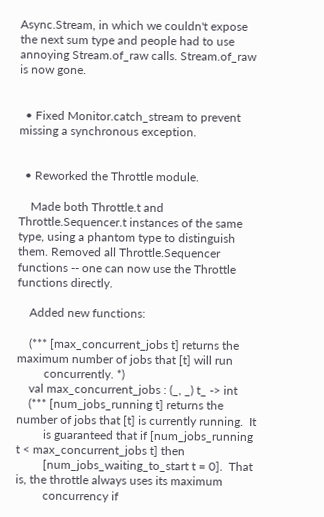Async.Stream, in which we couldn't expose the next sum type and people had to use annoying Stream.of_raw calls. Stream.of_raw is now gone.


  • Fixed Monitor.catch_stream to prevent missing a synchronous exception.


  • Reworked the Throttle module.

    Made both Throttle.t and Throttle.Sequencer.t instances of the same type, using a phantom type to distinguish them. Removed all Throttle.Sequencer functions -- one can now use the Throttle functions directly.

    Added new functions:

    (*** [max_concurrent_jobs t] returns the maximum number of jobs that [t] will run
         concurrently. *)
    val max_concurrent_jobs : (_, _) t_ -> int
    (*** [num_jobs_running t] returns the number of jobs that [t] is currently running.  It
         is guaranteed that if [num_jobs_running t < max_concurrent_jobs t] then
         [num_jobs_waiting_to_start t = 0].  That is, the throttle always uses its maximum
         concurrency if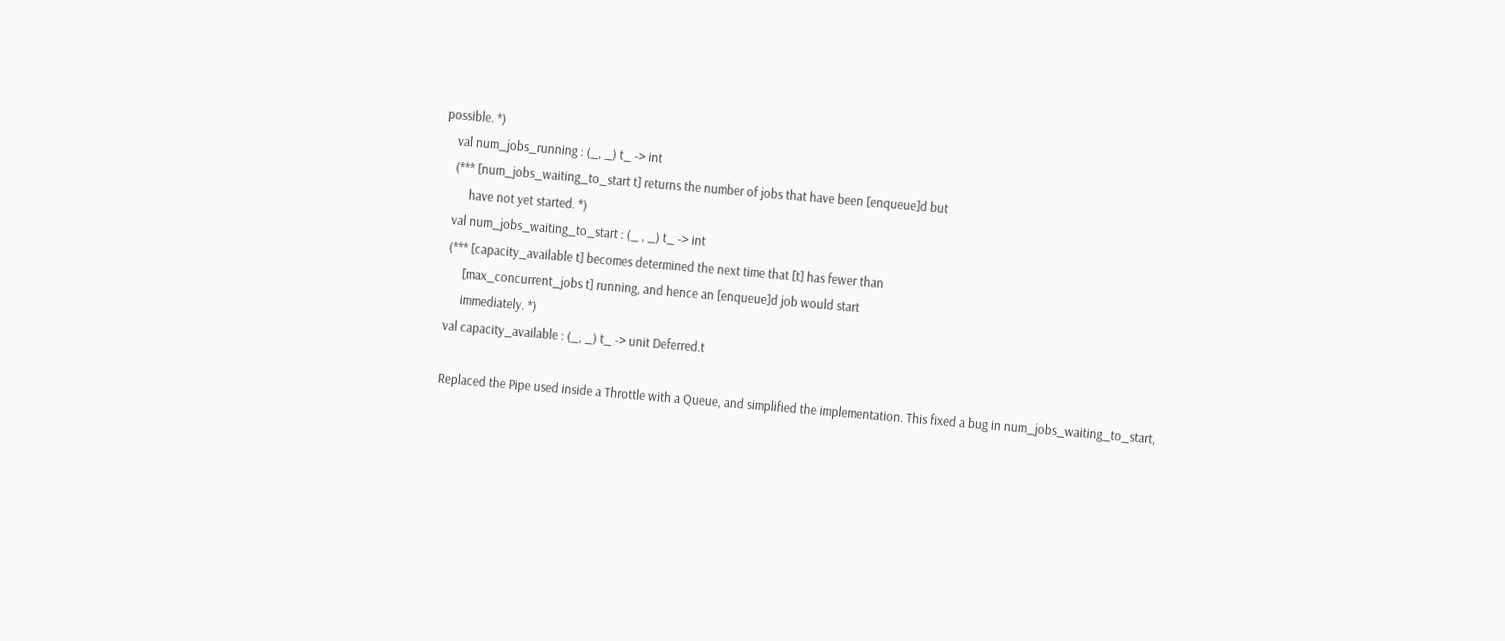possible. *)
    val num_jobs_running : (_, _) t_ -> int
    (*** [num_jobs_waiting_to_start t] returns the number of jobs that have been [enqueue]d but
         have not yet started. *)
    val num_jobs_waiting_to_start : (_ , _) t_ -> int
    (*** [capacity_available t] becomes determined the next time that [t] has fewer than
         [max_concurrent_jobs t] running, and hence an [enqueue]d job would start
         immediately. *)
    val capacity_available : (_, _) t_ -> unit Deferred.t

    Replaced the Pipe used inside a Throttle with a Queue, and simplified the implementation. This fixed a bug in num_jobs_waiting_to_start,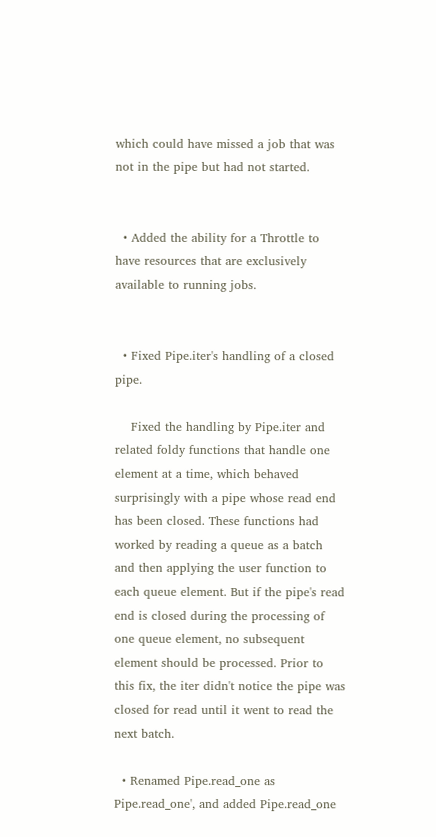which could have missed a job that was not in the pipe but had not started.


  • Added the ability for a Throttle to have resources that are exclusively available to running jobs.


  • Fixed Pipe.iter's handling of a closed pipe.

    Fixed the handling by Pipe.iter and related foldy functions that handle one element at a time, which behaved surprisingly with a pipe whose read end has been closed. These functions had worked by reading a queue as a batch and then applying the user function to each queue element. But if the pipe's read end is closed during the processing of one queue element, no subsequent element should be processed. Prior to this fix, the iter didn't notice the pipe was closed for read until it went to read the next batch.

  • Renamed Pipe.read_one as Pipe.read_one', and added Pipe.read_one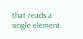that reads a single element.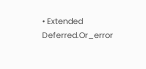• Extended Deferred.Or_error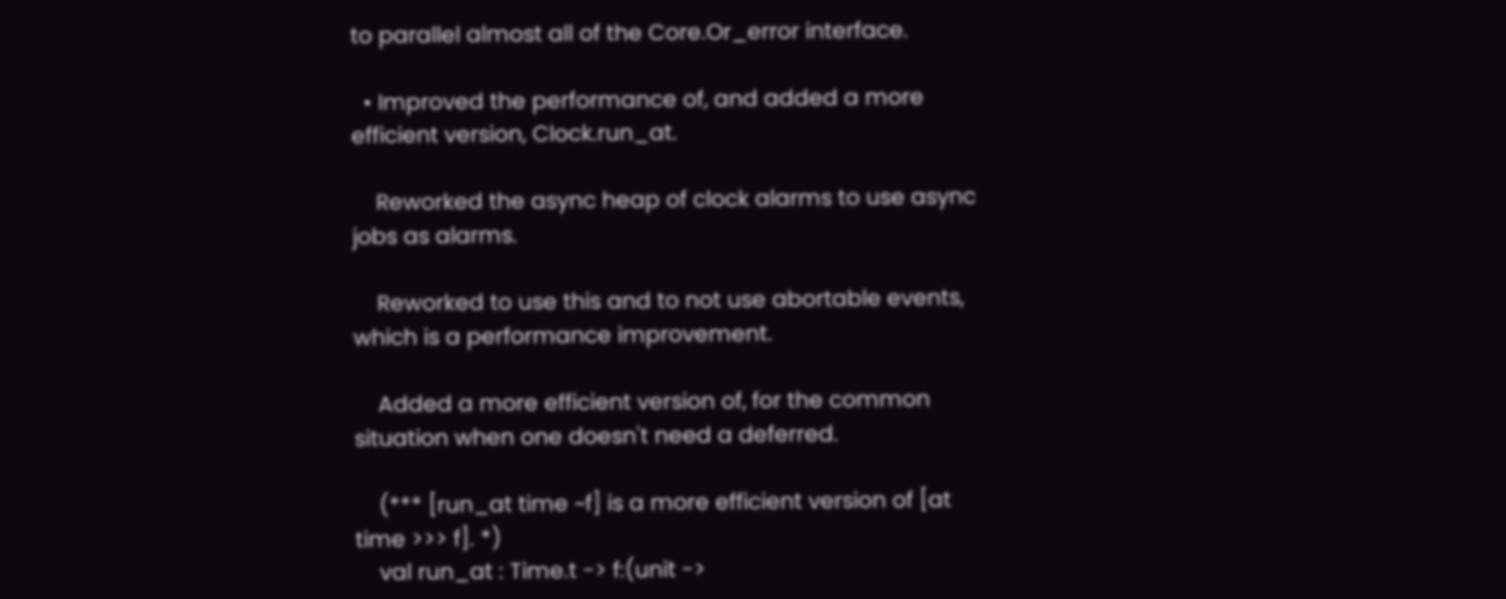to parallel almost all of the Core.Or_error interface.

  • Improved the performance of, and added a more efficient version, Clock.run_at.

    Reworked the async heap of clock alarms to use async jobs as alarms.

    Reworked to use this and to not use abortable events, which is a performance improvement.

    Added a more efficient version of, for the common situation when one doesn't need a deferred.

    (*** [run_at time ~f] is a more efficient version of [at time >>> f]. *)
    val run_at : Time.t -> f:(unit ->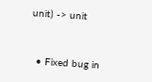unit) -> unit


  • Fixed bug in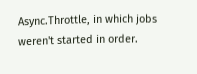Async.Throttle, in which jobs weren't started in order.